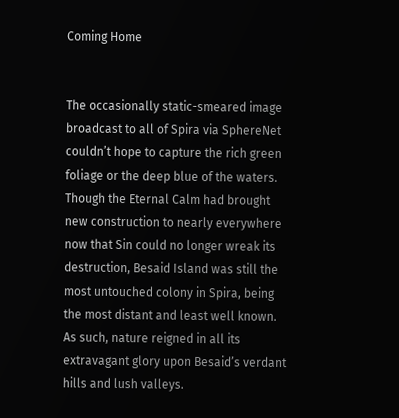Coming Home


The occasionally static-smeared image broadcast to all of Spira via SphereNet couldn’t hope to capture the rich green foliage or the deep blue of the waters. Though the Eternal Calm had brought new construction to nearly everywhere now that Sin could no longer wreak its destruction, Besaid Island was still the most untouched colony in Spira, being the most distant and least well known. As such, nature reigned in all its extravagant glory upon Besaid’s verdant hills and lush valleys.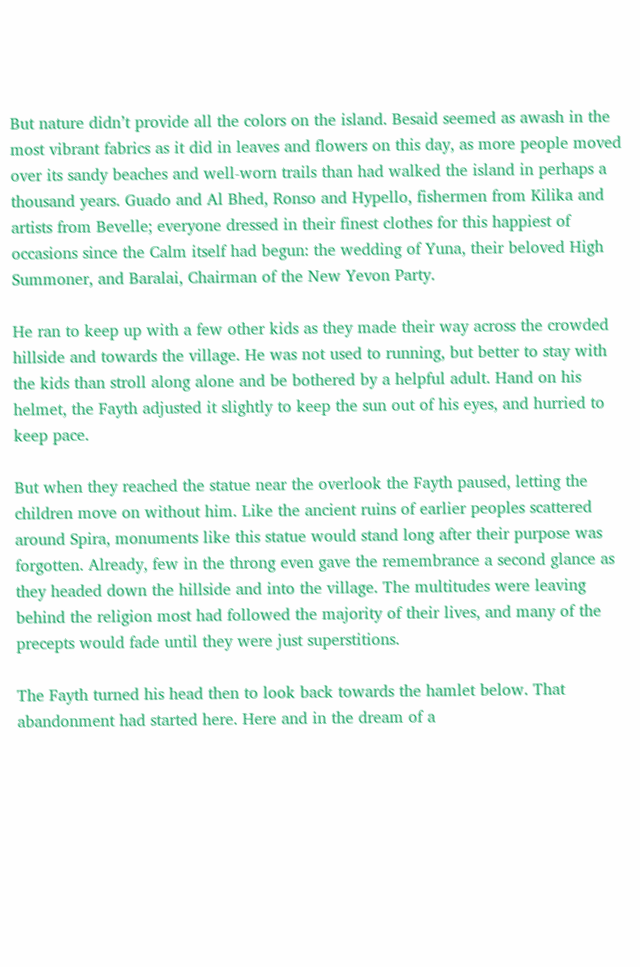But nature didn’t provide all the colors on the island. Besaid seemed as awash in the most vibrant fabrics as it did in leaves and flowers on this day, as more people moved over its sandy beaches and well-worn trails than had walked the island in perhaps a thousand years. Guado and Al Bhed, Ronso and Hypello, fishermen from Kilika and artists from Bevelle; everyone dressed in their finest clothes for this happiest of occasions since the Calm itself had begun: the wedding of Yuna, their beloved High Summoner, and Baralai, Chairman of the New Yevon Party.

He ran to keep up with a few other kids as they made their way across the crowded hillside and towards the village. He was not used to running, but better to stay with the kids than stroll along alone and be bothered by a helpful adult. Hand on his helmet, the Fayth adjusted it slightly to keep the sun out of his eyes, and hurried to keep pace.

But when they reached the statue near the overlook the Fayth paused, letting the children move on without him. Like the ancient ruins of earlier peoples scattered around Spira, monuments like this statue would stand long after their purpose was forgotten. Already, few in the throng even gave the remembrance a second glance as they headed down the hillside and into the village. The multitudes were leaving behind the religion most had followed the majority of their lives, and many of the precepts would fade until they were just superstitions.

The Fayth turned his head then to look back towards the hamlet below. That abandonment had started here. Here and in the dream of a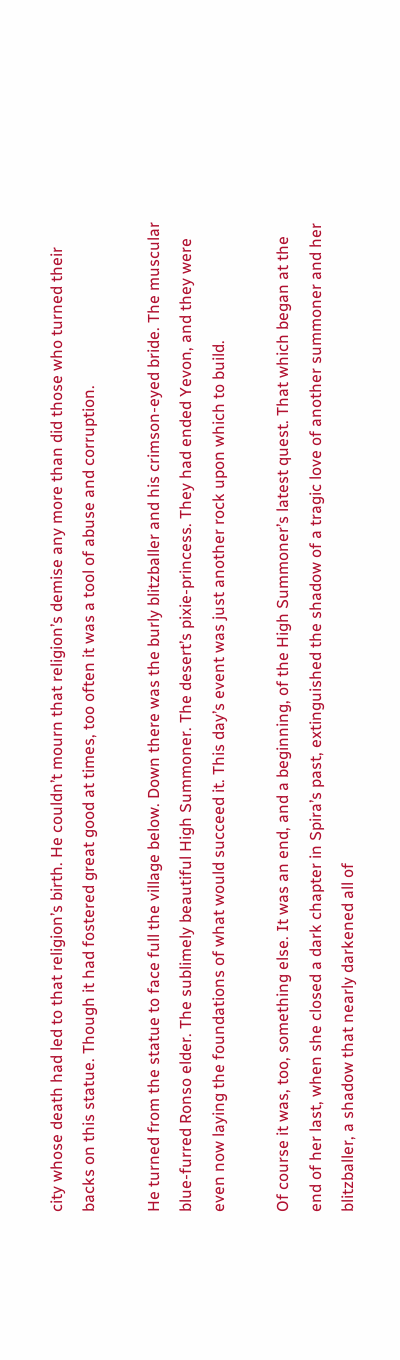city whose death had led to that religion’s birth. He couldn’t mourn that religion’s demise any more than did those who turned their backs on this statue. Though it had fostered great good at times, too often it was a tool of abuse and corruption.

He turned from the statue to face full the village below. Down there was the burly blitzballer and his crimson-eyed bride. The muscular blue-furred Ronso elder. The sublimely beautiful High Summoner. The desert’s pixie-princess. They had ended Yevon, and they were even now laying the foundations of what would succeed it. This day’s event was just another rock upon which to build.

Of course it was, too, something else. It was an end, and a beginning, of the High Summoner’s latest quest. That which began at the end of her last, when she closed a dark chapter in Spira’s past, extinguished the shadow of a tragic love of another summoner and her blitzballer, a shadow that nearly darkened all of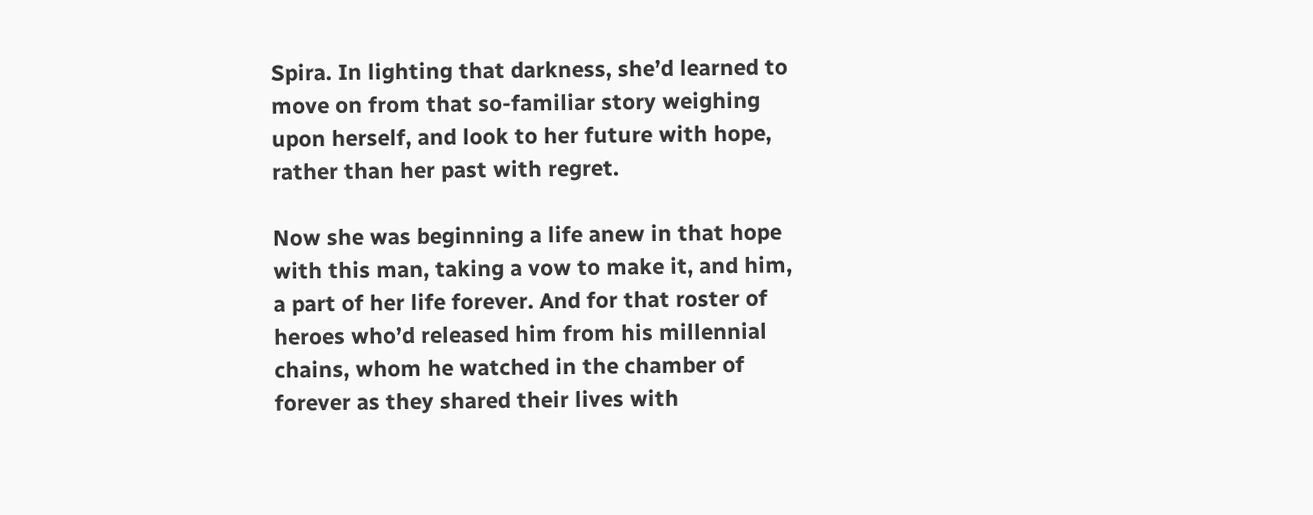Spira. In lighting that darkness, she’d learned to move on from that so-familiar story weighing upon herself, and look to her future with hope, rather than her past with regret.

Now she was beginning a life anew in that hope with this man, taking a vow to make it, and him, a part of her life forever. And for that roster of heroes who’d released him from his millennial chains, whom he watched in the chamber of forever as they shared their lives with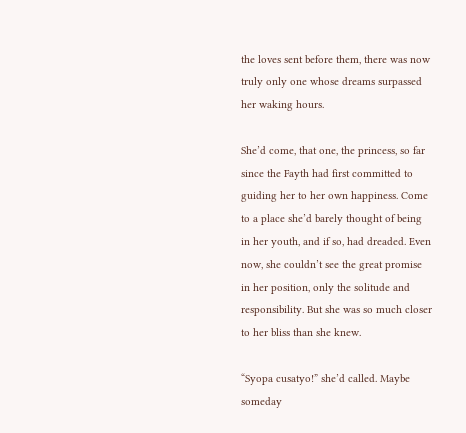the loves sent before them, there was now truly only one whose dreams surpassed her waking hours.

She’d come, that one, the princess, so far since the Fayth had first committed to guiding her to her own happiness. Come to a place she’d barely thought of being in her youth, and if so, had dreaded. Even now, she couldn’t see the great promise in her position, only the solitude and responsibility. But she was so much closer to her bliss than she knew.

“Syopa cusatyo!” she’d called. Maybe someday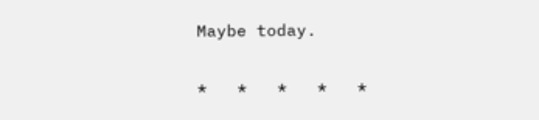Maybe today.

*   *   *   *   *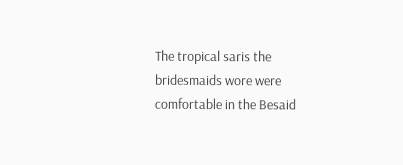The tropical saris the bridesmaids wore were comfortable in the Besaid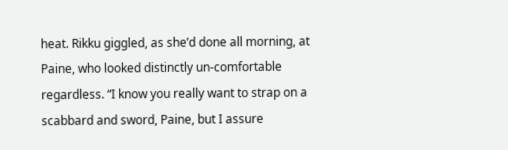heat. Rikku giggled, as she’d done all morning, at Paine, who looked distinctly un-comfortable regardless. “I know you really want to strap on a scabbard and sword, Paine, but I assure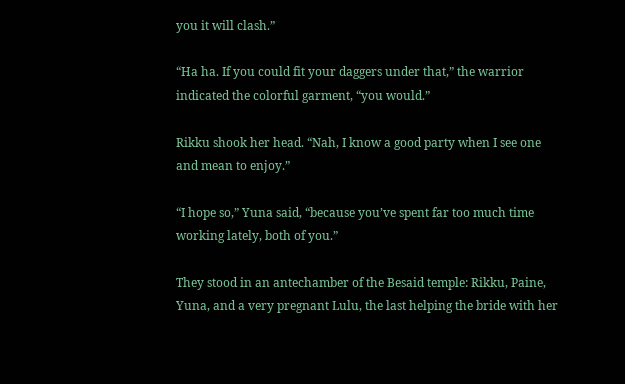you it will clash.”

“Ha ha. If you could fit your daggers under that,” the warrior indicated the colorful garment, “you would.”

Rikku shook her head. “Nah, I know a good party when I see one and mean to enjoy.”

“I hope so,” Yuna said, “because you’ve spent far too much time working lately, both of you.”

They stood in an antechamber of the Besaid temple: Rikku, Paine, Yuna, and a very pregnant Lulu, the last helping the bride with her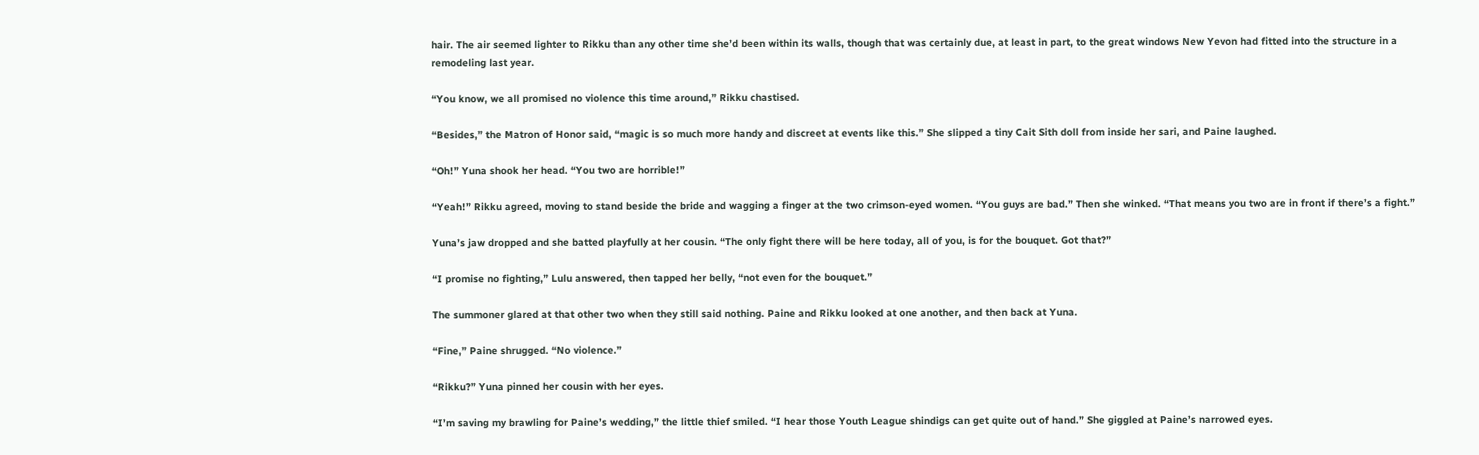hair. The air seemed lighter to Rikku than any other time she’d been within its walls, though that was certainly due, at least in part, to the great windows New Yevon had fitted into the structure in a remodeling last year.

“You know, we all promised no violence this time around,” Rikku chastised.

“Besides,” the Matron of Honor said, “magic is so much more handy and discreet at events like this.” She slipped a tiny Cait Sith doll from inside her sari, and Paine laughed.

“Oh!” Yuna shook her head. “You two are horrible!”

“Yeah!” Rikku agreed, moving to stand beside the bride and wagging a finger at the two crimson-eyed women. “You guys are bad.” Then she winked. “That means you two are in front if there’s a fight.”

Yuna’s jaw dropped and she batted playfully at her cousin. “The only fight there will be here today, all of you, is for the bouquet. Got that?”

“I promise no fighting,” Lulu answered, then tapped her belly, “not even for the bouquet.”

The summoner glared at that other two when they still said nothing. Paine and Rikku looked at one another, and then back at Yuna.

“Fine,” Paine shrugged. “No violence.”

“Rikku?” Yuna pinned her cousin with her eyes.

“I’m saving my brawling for Paine’s wedding,” the little thief smiled. “I hear those Youth League shindigs can get quite out of hand.” She giggled at Paine’s narrowed eyes.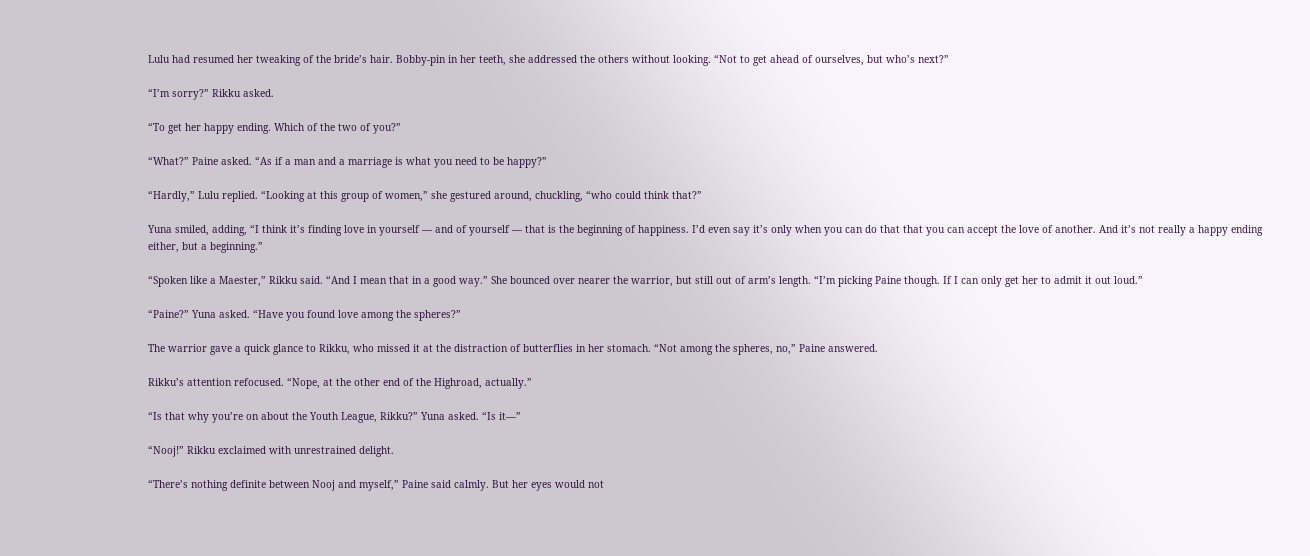Lulu had resumed her tweaking of the bride’s hair. Bobby-pin in her teeth, she addressed the others without looking. “Not to get ahead of ourselves, but who’s next?”

“I’m sorry?” Rikku asked.

“To get her happy ending. Which of the two of you?”

“What?” Paine asked. “As if a man and a marriage is what you need to be happy?”

“Hardly,” Lulu replied. “Looking at this group of women,” she gestured around, chuckling, “who could think that?”

Yuna smiled, adding, “I think it’s finding love in yourself — and of yourself — that is the beginning of happiness. I’d even say it’s only when you can do that that you can accept the love of another. And it’s not really a happy ending either, but a beginning.”

“Spoken like a Maester,” Rikku said. “And I mean that in a good way.” She bounced over nearer the warrior, but still out of arm’s length. “I’m picking Paine though. If I can only get her to admit it out loud.”

“Paine?” Yuna asked. “Have you found love among the spheres?”

The warrior gave a quick glance to Rikku, who missed it at the distraction of butterflies in her stomach. “Not among the spheres, no,” Paine answered.

Rikku’s attention refocused. “Nope, at the other end of the Highroad, actually.”

“Is that why you’re on about the Youth League, Rikku?” Yuna asked. “Is it—”

“Nooj!” Rikku exclaimed with unrestrained delight.

“There’s nothing definite between Nooj and myself,” Paine said calmly. But her eyes would not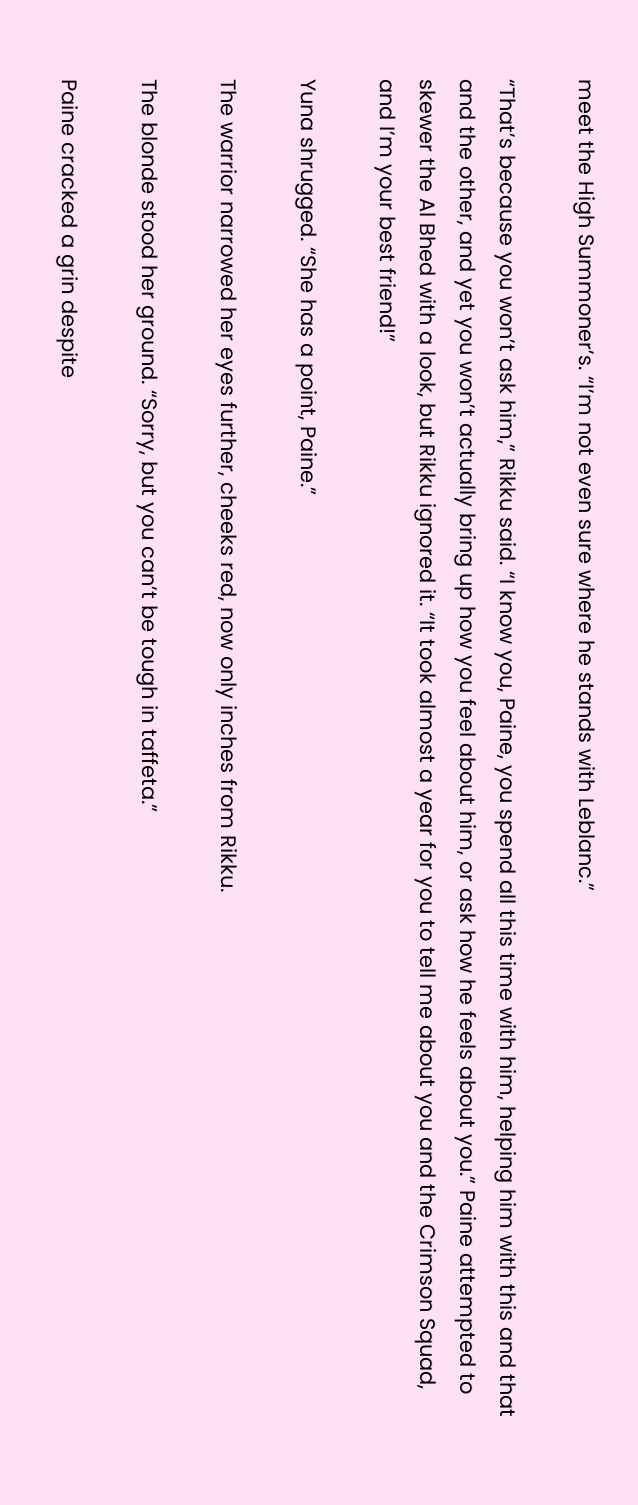meet the High Summoner’s. “I’m not even sure where he stands with Leblanc.”

“That’s because you won’t ask him,” Rikku said. “I know you, Paine, you spend all this time with him, helping him with this and that and the other, and yet you won’t actually bring up how you feel about him, or ask how he feels about you.” Paine attempted to skewer the Al Bhed with a look, but Rikku ignored it. “It took almost a year for you to tell me about you and the Crimson Squad, and I’m your best friend!”

Yuna shrugged. “She has a point, Paine.”

The warrior narrowed her eyes further, cheeks red, now only inches from Rikku.

The blonde stood her ground. “Sorry, but you can’t be tough in taffeta.”

Paine cracked a grin despite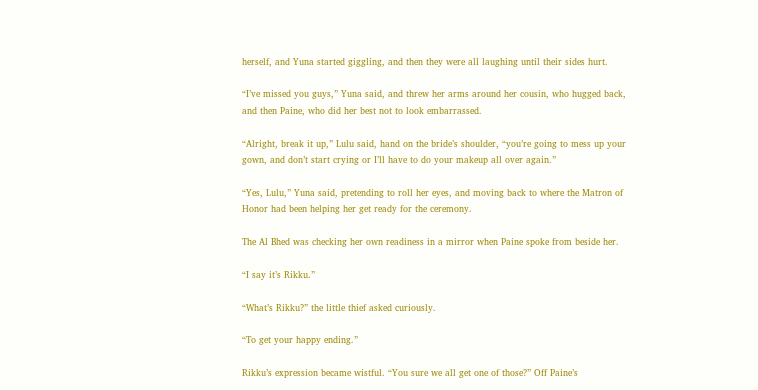herself, and Yuna started giggling, and then they were all laughing until their sides hurt.

“I’ve missed you guys,” Yuna said, and threw her arms around her cousin, who hugged back, and then Paine, who did her best not to look embarrassed.

“Alright, break it up,” Lulu said, hand on the bride’s shoulder, “you’re going to mess up your gown, and don’t start crying or I’ll have to do your makeup all over again.”

“Yes, Lulu,” Yuna said, pretending to roll her eyes, and moving back to where the Matron of Honor had been helping her get ready for the ceremony.

The Al Bhed was checking her own readiness in a mirror when Paine spoke from beside her.

“I say it’s Rikku.”

“What’s Rikku?” the little thief asked curiously.

“To get your happy ending.”

Rikku’s expression became wistful. “You sure we all get one of those?” Off Paine’s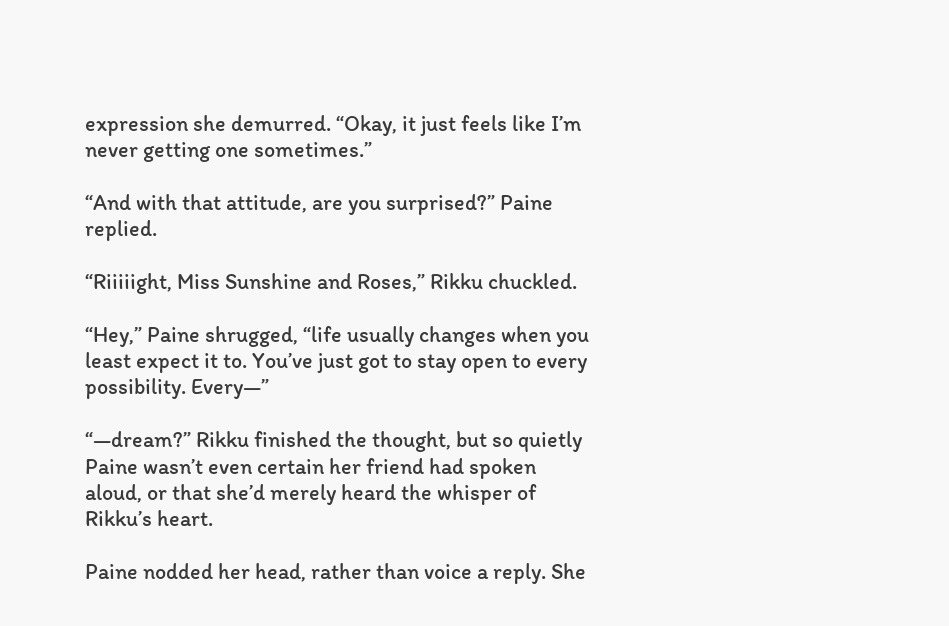expression she demurred. “Okay, it just feels like I’m never getting one sometimes.”

“And with that attitude, are you surprised?” Paine replied.

“Riiiiight, Miss Sunshine and Roses,” Rikku chuckled.

“Hey,” Paine shrugged, “life usually changes when you least expect it to. You’ve just got to stay open to every possibility. Every—”

“—dream?” Rikku finished the thought, but so quietly Paine wasn’t even certain her friend had spoken aloud, or that she’d merely heard the whisper of Rikku’s heart.

Paine nodded her head, rather than voice a reply. She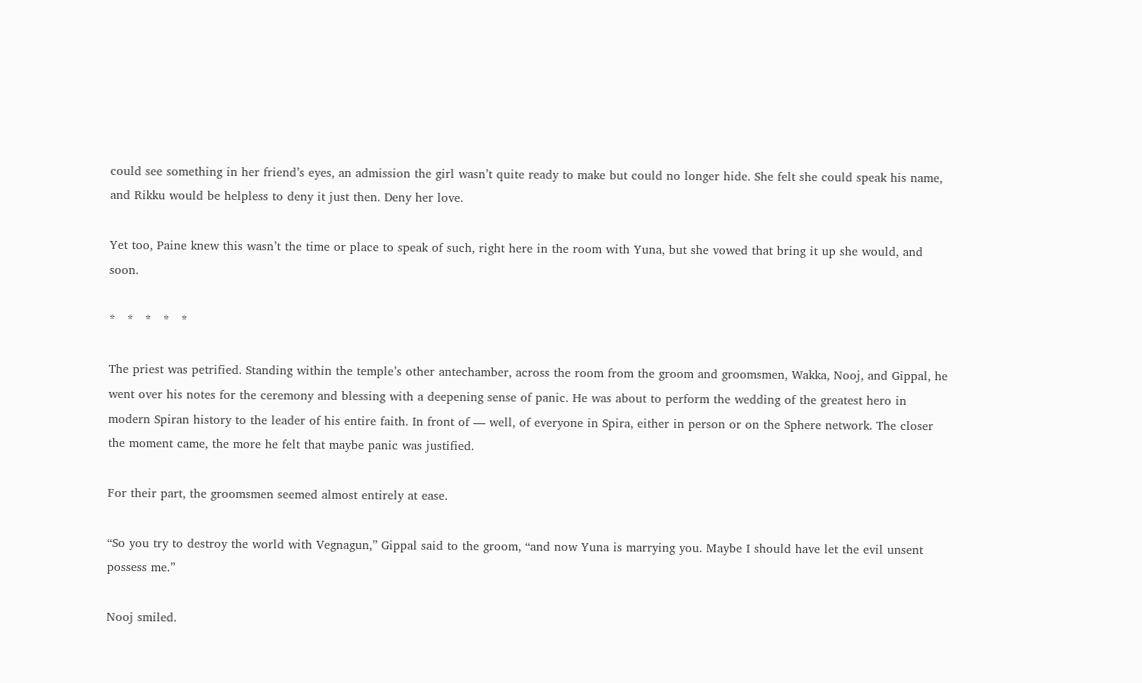could see something in her friend’s eyes, an admission the girl wasn’t quite ready to make but could no longer hide. She felt she could speak his name, and Rikku would be helpless to deny it just then. Deny her love.

Yet too, Paine knew this wasn’t the time or place to speak of such, right here in the room with Yuna, but she vowed that bring it up she would, and soon.

*   *   *   *   *

The priest was petrified. Standing within the temple’s other antechamber, across the room from the groom and groomsmen, Wakka, Nooj, and Gippal, he went over his notes for the ceremony and blessing with a deepening sense of panic. He was about to perform the wedding of the greatest hero in modern Spiran history to the leader of his entire faith. In front of — well, of everyone in Spira, either in person or on the Sphere network. The closer the moment came, the more he felt that maybe panic was justified.

For their part, the groomsmen seemed almost entirely at ease.

“So you try to destroy the world with Vegnagun,” Gippal said to the groom, “and now Yuna is marrying you. Maybe I should have let the evil unsent possess me.”

Nooj smiled.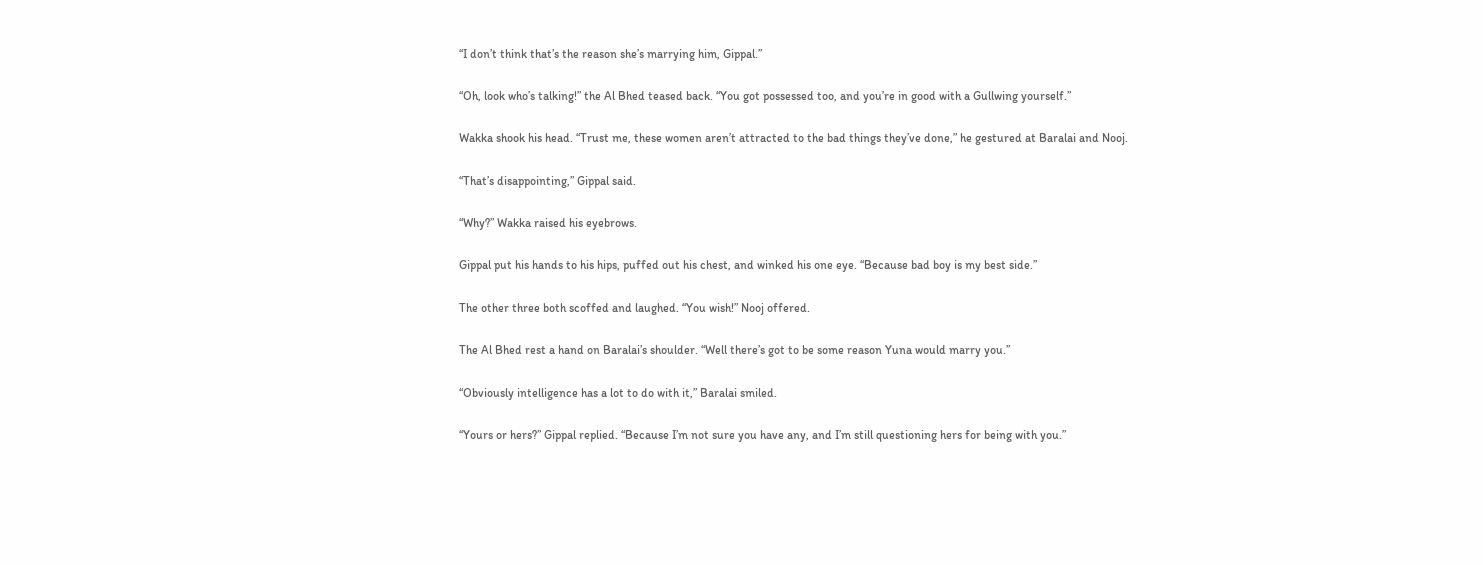“I don’t think that’s the reason she’s marrying him, Gippal.”

“Oh, look who’s talking!” the Al Bhed teased back. “You got possessed too, and you’re in good with a Gullwing yourself.”

Wakka shook his head. “Trust me, these women aren’t attracted to the bad things they’ve done,” he gestured at Baralai and Nooj.

“That’s disappointing,” Gippal said.

“Why?” Wakka raised his eyebrows.

Gippal put his hands to his hips, puffed out his chest, and winked his one eye. “Because bad boy is my best side.”

The other three both scoffed and laughed. “You wish!” Nooj offered.

The Al Bhed rest a hand on Baralai’s shoulder. “Well there’s got to be some reason Yuna would marry you.”

“Obviously intelligence has a lot to do with it,” Baralai smiled.

“Yours or hers?” Gippal replied. “Because I’m not sure you have any, and I’m still questioning hers for being with you.”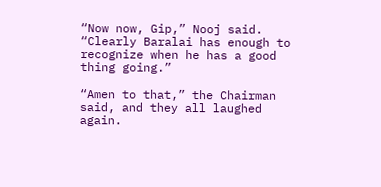“Now now, Gip,” Nooj said. “Clearly Baralai has enough to recognize when he has a good thing going.”

“Amen to that,” the Chairman said, and they all laughed again.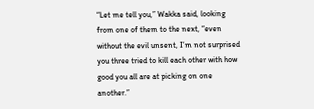“Let me tell you,” Wakka said, looking from one of them to the next, “even without the evil unsent, I’m not surprised you three tried to kill each other with how good you all are at picking on one another.”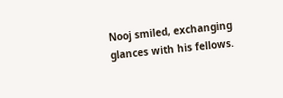Nooj smiled, exchanging glances with his fellows.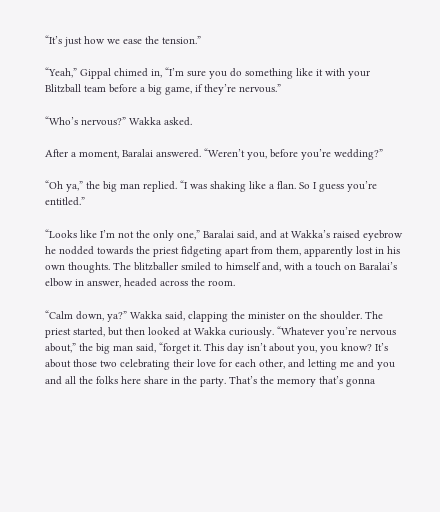“It’s just how we ease the tension.”

“Yeah,” Gippal chimed in, “I’m sure you do something like it with your Blitzball team before a big game, if they’re nervous.”

“Who’s nervous?” Wakka asked.

After a moment, Baralai answered. “Weren’t you, before you’re wedding?”

“Oh ya,” the big man replied. “I was shaking like a flan. So I guess you’re entitled.”

“Looks like I’m not the only one,” Baralai said, and at Wakka’s raised eyebrow he nodded towards the priest fidgeting apart from them, apparently lost in his own thoughts. The blitzballer smiled to himself and, with a touch on Baralai’s elbow in answer, headed across the room.

“Calm down, ya?” Wakka said, clapping the minister on the shoulder. The priest started, but then looked at Wakka curiously. “Whatever you’re nervous about,” the big man said, “forget it. This day isn’t about you, you know? It’s about those two celebrating their love for each other, and letting me and you and all the folks here share in the party. That’s the memory that’s gonna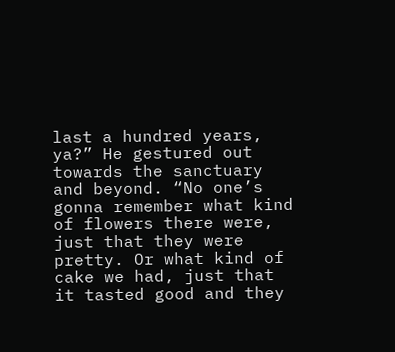last a hundred years, ya?” He gestured out towards the sanctuary and beyond. “No one’s gonna remember what kind of flowers there were, just that they were pretty. Or what kind of cake we had, just that it tasted good and they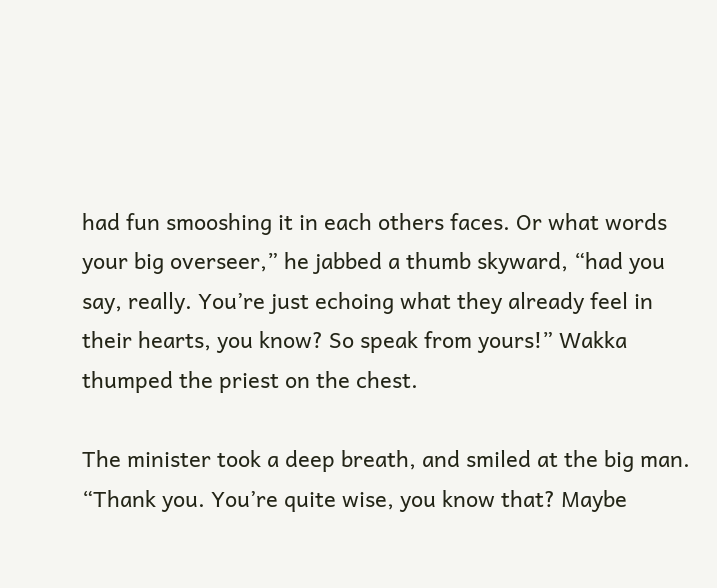had fun smooshing it in each others faces. Or what words your big overseer,” he jabbed a thumb skyward, “had you say, really. You’re just echoing what they already feel in their hearts, you know? So speak from yours!” Wakka thumped the priest on the chest.

The minister took a deep breath, and smiled at the big man. “Thank you. You’re quite wise, you know that? Maybe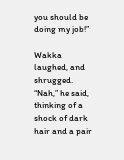you should be doing my job!”

Wakka laughed, and shrugged. “Nah,” he said, thinking of a shock of dark hair and a pair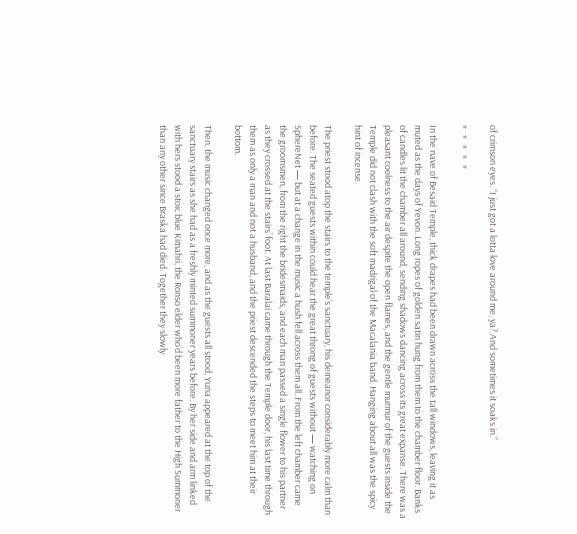of crimson eyes. “I just got a lotta love around me, ya? And sometimes it soaks in.”

*   *   *   *   *

In the nave of Besaid Temple, thick drapes had been drawn across the tall windows, leaving it as muted as the days of Yevon. Long ropes of golden satin hung from them to the chamber floor. Banks of candles lit the chamber all around, sending shadows dancing across its great expanse. There was a pleasant coolness to the air despite the open flames, and the gentle murmur of the guests inside the Temple did not clash with the soft madrigal of the Macalania band. Hanging about all was the spicy hint of incense.

The priest stood atop the stairs to the temple’s sanctuary, his demeanor considerably more calm than before. The seated guests within could hear the great throng of guests without — watching on SphereNet — but at a change in the music a hush fell across them all. From the left chamber came the groomsmen, from the right the bridesmaids, and each man passed a single flower to his partner as they crossed at the stairs’ foot. At last Baralai came through the Temple door, his last time through them as only a man and not a husband, and the priest descended the steps to meet him at their bottom.

Then, the music changed once more, and as the guests all stood, Yuna appeared at the top of the sanctuary stairs as she had as a freshly minted summoner years before. By her side and arm linked with hers stood a stoic blue Kimahri, the Ronso elder who’d been more father to the High Summoner than any other since Braska had died. Together they slowly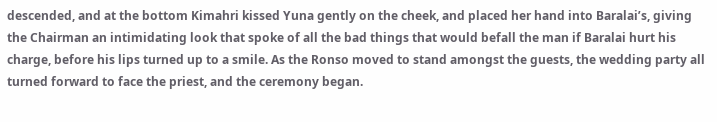descended, and at the bottom Kimahri kissed Yuna gently on the cheek, and placed her hand into Baralai’s, giving the Chairman an intimidating look that spoke of all the bad things that would befall the man if Baralai hurt his charge, before his lips turned up to a smile. As the Ronso moved to stand amongst the guests, the wedding party all turned forward to face the priest, and the ceremony began.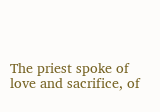The priest spoke of love and sacrifice, of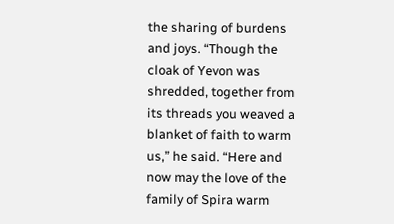the sharing of burdens and joys. “Though the cloak of Yevon was shredded, together from its threads you weaved a blanket of faith to warm us,” he said. “Here and now may the love of the family of Spira warm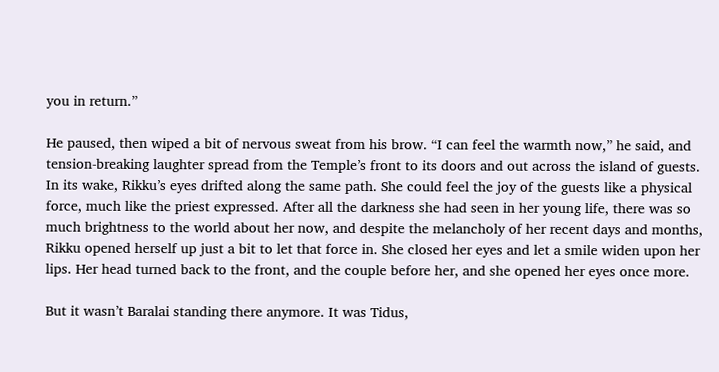you in return.”

He paused, then wiped a bit of nervous sweat from his brow. “I can feel the warmth now,” he said, and tension-breaking laughter spread from the Temple’s front to its doors and out across the island of guests. In its wake, Rikku’s eyes drifted along the same path. She could feel the joy of the guests like a physical force, much like the priest expressed. After all the darkness she had seen in her young life, there was so much brightness to the world about her now, and despite the melancholy of her recent days and months, Rikku opened herself up just a bit to let that force in. She closed her eyes and let a smile widen upon her lips. Her head turned back to the front, and the couple before her, and she opened her eyes once more.

But it wasn’t Baralai standing there anymore. It was Tidus,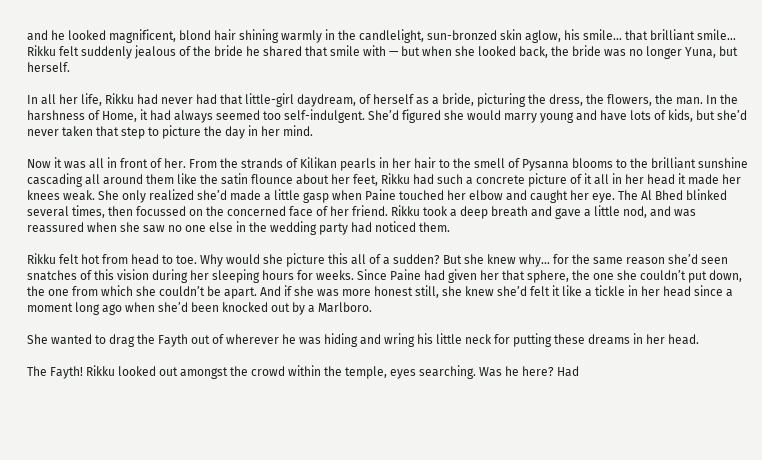and he looked magnificent, blond hair shining warmly in the candlelight, sun-bronzed skin aglow, his smile… that brilliant smile… Rikku felt suddenly jealous of the bride he shared that smile with — but when she looked back, the bride was no longer Yuna, but herself.

In all her life, Rikku had never had that little-girl daydream, of herself as a bride, picturing the dress, the flowers, the man. In the harshness of Home, it had always seemed too self-indulgent. She’d figured she would marry young and have lots of kids, but she’d never taken that step to picture the day in her mind.

Now it was all in front of her. From the strands of Kilikan pearls in her hair to the smell of Pysanna blooms to the brilliant sunshine cascading all around them like the satin flounce about her feet, Rikku had such a concrete picture of it all in her head it made her knees weak. She only realized she’d made a little gasp when Paine touched her elbow and caught her eye. The Al Bhed blinked several times, then focussed on the concerned face of her friend. Rikku took a deep breath and gave a little nod, and was reassured when she saw no one else in the wedding party had noticed them.

Rikku felt hot from head to toe. Why would she picture this all of a sudden? But she knew why… for the same reason she’d seen snatches of this vision during her sleeping hours for weeks. Since Paine had given her that sphere, the one she couldn’t put down, the one from which she couldn’t be apart. And if she was more honest still, she knew she’d felt it like a tickle in her head since a moment long ago when she’d been knocked out by a Marlboro.

She wanted to drag the Fayth out of wherever he was hiding and wring his little neck for putting these dreams in her head.

The Fayth! Rikku looked out amongst the crowd within the temple, eyes searching. Was he here? Had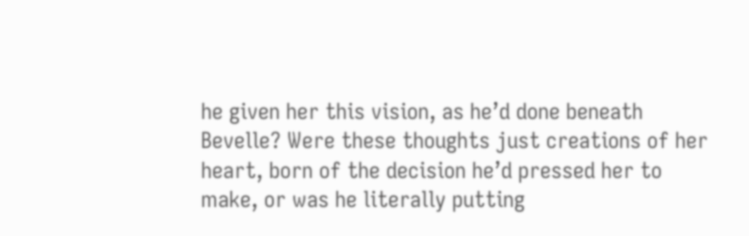he given her this vision, as he’d done beneath Bevelle? Were these thoughts just creations of her heart, born of the decision he’d pressed her to make, or was he literally putting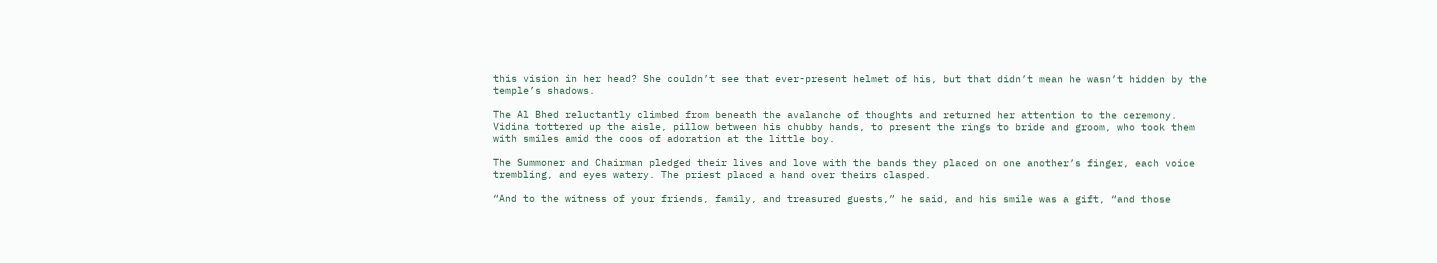this vision in her head? She couldn’t see that ever-present helmet of his, but that didn’t mean he wasn’t hidden by the temple’s shadows.

The Al Bhed reluctantly climbed from beneath the avalanche of thoughts and returned her attention to the ceremony. Vidina tottered up the aisle, pillow between his chubby hands, to present the rings to bride and groom, who took them with smiles amid the coos of adoration at the little boy.

The Summoner and Chairman pledged their lives and love with the bands they placed on one another’s finger, each voice trembling, and eyes watery. The priest placed a hand over theirs clasped.

“And to the witness of your friends, family, and treasured guests,” he said, and his smile was a gift, “and those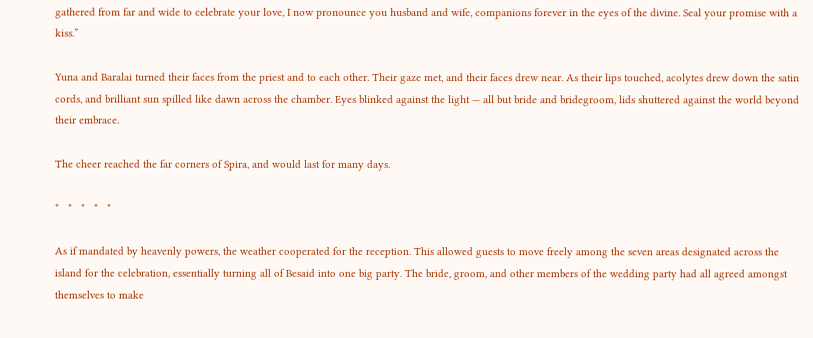gathered from far and wide to celebrate your love, I now pronounce you husband and wife, companions forever in the eyes of the divine. Seal your promise with a kiss.”

Yuna and Baralai turned their faces from the priest and to each other. Their gaze met, and their faces drew near. As their lips touched, acolytes drew down the satin cords, and brilliant sun spilled like dawn across the chamber. Eyes blinked against the light — all but bride and bridegroom, lids shuttered against the world beyond their embrace.

The cheer reached the far corners of Spira, and would last for many days.

*   *   *   *   *

As if mandated by heavenly powers, the weather cooperated for the reception. This allowed guests to move freely among the seven areas designated across the island for the celebration, essentially turning all of Besaid into one big party. The bride, groom, and other members of the wedding party had all agreed amongst themselves to make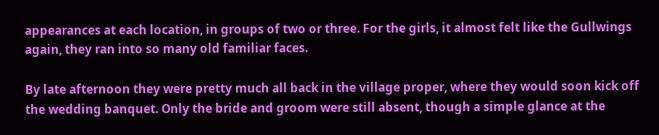appearances at each location, in groups of two or three. For the girls, it almost felt like the Gullwings again, they ran into so many old familiar faces.

By late afternoon they were pretty much all back in the village proper, where they would soon kick off the wedding banquet. Only the bride and groom were still absent, though a simple glance at the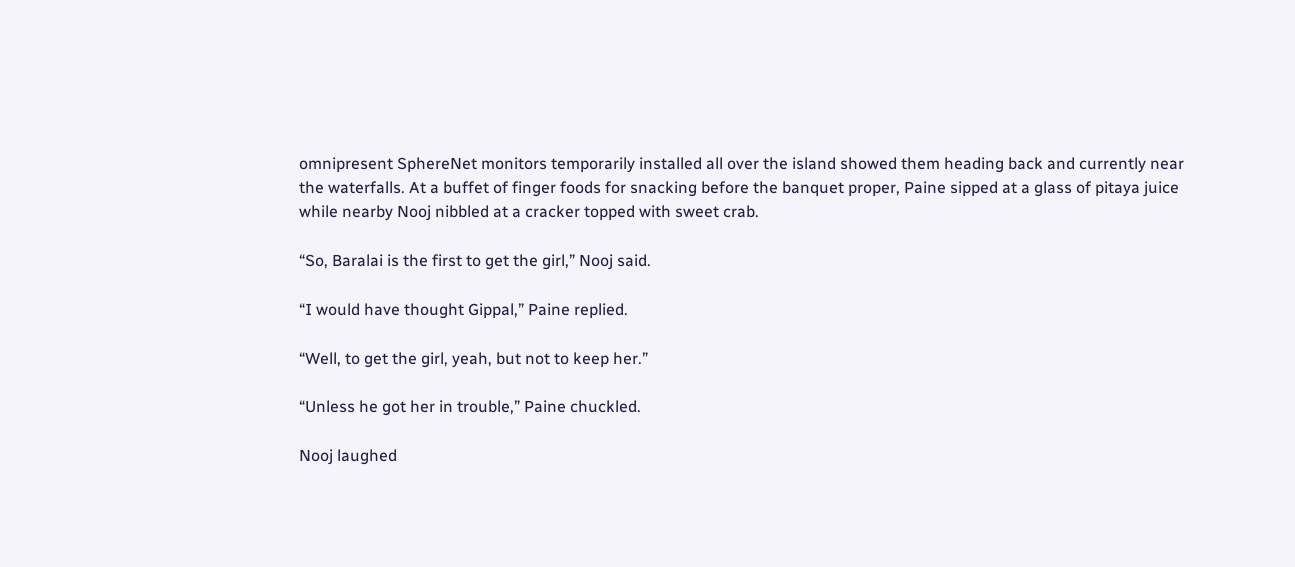omnipresent SphereNet monitors temporarily installed all over the island showed them heading back and currently near the waterfalls. At a buffet of finger foods for snacking before the banquet proper, Paine sipped at a glass of pitaya juice while nearby Nooj nibbled at a cracker topped with sweet crab.

“So, Baralai is the first to get the girl,” Nooj said.

“I would have thought Gippal,” Paine replied.

“Well, to get the girl, yeah, but not to keep her.”

“Unless he got her in trouble,” Paine chuckled.

Nooj laughed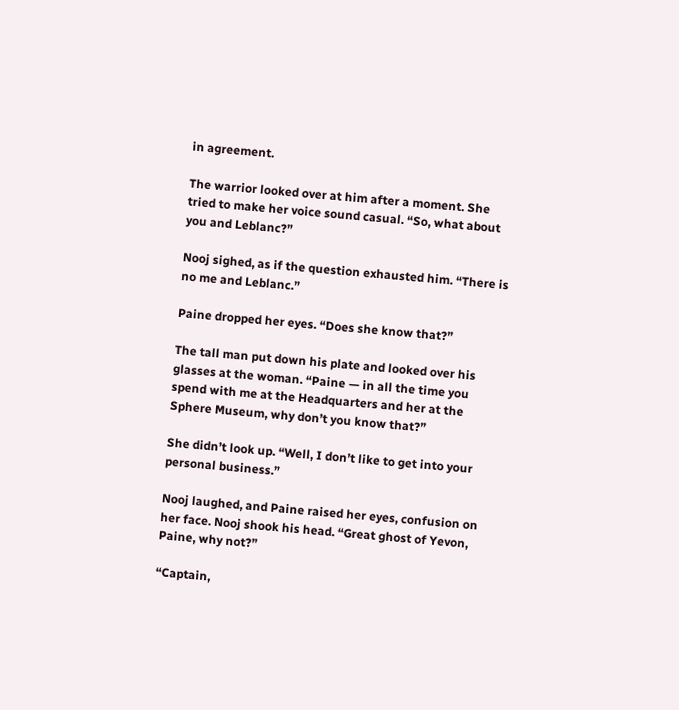in agreement.

The warrior looked over at him after a moment. She tried to make her voice sound casual. “So, what about you and Leblanc?”

Nooj sighed, as if the question exhausted him. “There is no me and Leblanc.”

Paine dropped her eyes. “Does she know that?”

The tall man put down his plate and looked over his glasses at the woman. “Paine — in all the time you spend with me at the Headquarters and her at the Sphere Museum, why don’t you know that?”

She didn’t look up. “Well, I don’t like to get into your personal business.”

Nooj laughed, and Paine raised her eyes, confusion on her face. Nooj shook his head. “Great ghost of Yevon, Paine, why not?”

“Captain,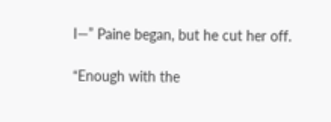I—” Paine began, but he cut her off.

“Enough with the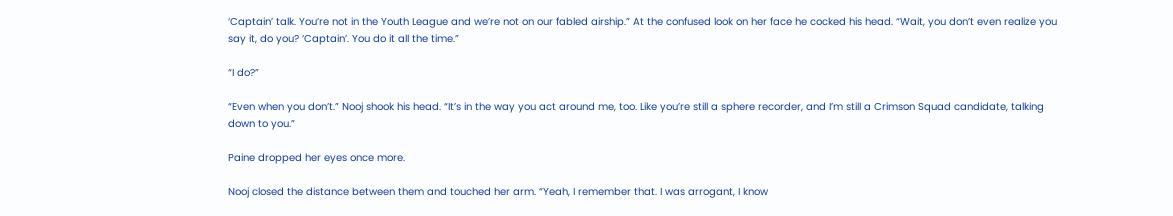‘Captain’ talk. You’re not in the Youth League and we’re not on our fabled airship.” At the confused look on her face he cocked his head. “Wait, you don’t even realize you say it, do you? ‘Captain’. You do it all the time.”

“I do?”

“Even when you don’t.” Nooj shook his head. “It’s in the way you act around me, too. Like you’re still a sphere recorder, and I’m still a Crimson Squad candidate, talking down to you.”

Paine dropped her eyes once more.

Nooj closed the distance between them and touched her arm. “Yeah, I remember that. I was arrogant, I know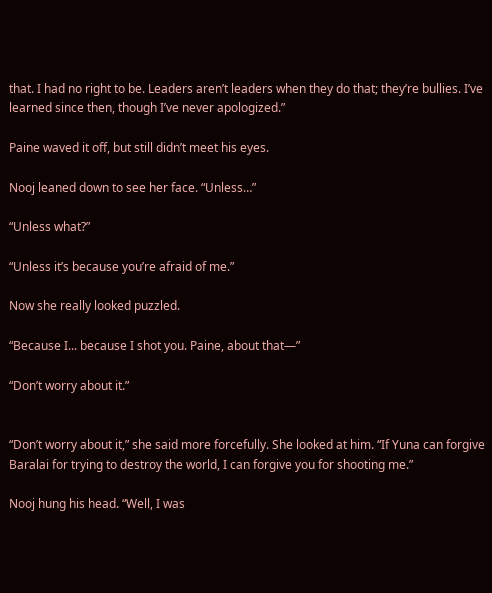that. I had no right to be. Leaders aren’t leaders when they do that; they’re bullies. I’ve learned since then, though I’ve never apologized.”

Paine waved it off, but still didn’t meet his eyes.

Nooj leaned down to see her face. “Unless…”

“Unless what?”

“Unless it’s because you’re afraid of me.”

Now she really looked puzzled.

“Because I... because I shot you. Paine, about that—”

“Don’t worry about it.”


“Don’t worry about it,” she said more forcefully. She looked at him. “If Yuna can forgive Baralai for trying to destroy the world, I can forgive you for shooting me.”

Nooj hung his head. “Well, I was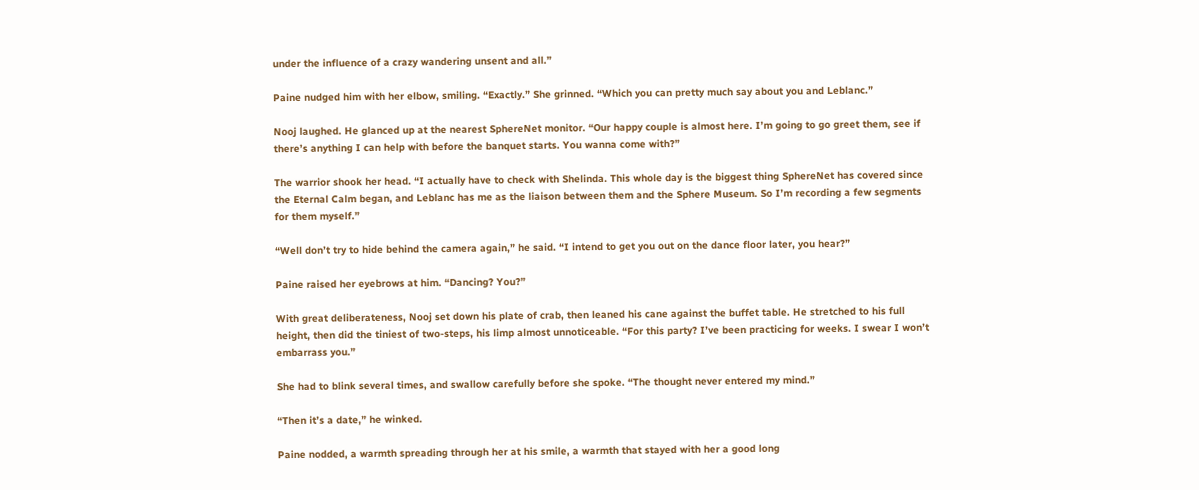under the influence of a crazy wandering unsent and all.”

Paine nudged him with her elbow, smiling. “Exactly.” She grinned. “Which you can pretty much say about you and Leblanc.”

Nooj laughed. He glanced up at the nearest SphereNet monitor. “Our happy couple is almost here. I’m going to go greet them, see if there’s anything I can help with before the banquet starts. You wanna come with?”

The warrior shook her head. “I actually have to check with Shelinda. This whole day is the biggest thing SphereNet has covered since the Eternal Calm began, and Leblanc has me as the liaison between them and the Sphere Museum. So I’m recording a few segments for them myself.”

“Well don’t try to hide behind the camera again,” he said. “I intend to get you out on the dance floor later, you hear?”

Paine raised her eyebrows at him. “Dancing? You?”

With great deliberateness, Nooj set down his plate of crab, then leaned his cane against the buffet table. He stretched to his full height, then did the tiniest of two-steps, his limp almost unnoticeable. “For this party? I’ve been practicing for weeks. I swear I won’t embarrass you.”

She had to blink several times, and swallow carefully before she spoke. “The thought never entered my mind.”

“Then it’s a date,” he winked.

Paine nodded, a warmth spreading through her at his smile, a warmth that stayed with her a good long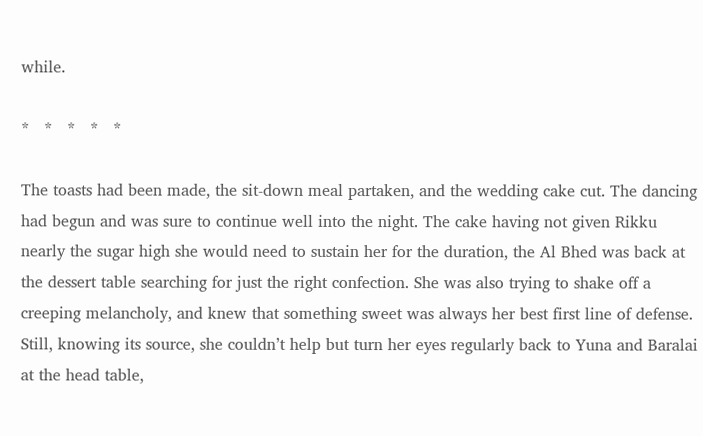while.

*   *   *   *   *

The toasts had been made, the sit-down meal partaken, and the wedding cake cut. The dancing had begun and was sure to continue well into the night. The cake having not given Rikku nearly the sugar high she would need to sustain her for the duration, the Al Bhed was back at the dessert table searching for just the right confection. She was also trying to shake off a creeping melancholy, and knew that something sweet was always her best first line of defense. Still, knowing its source, she couldn’t help but turn her eyes regularly back to Yuna and Baralai at the head table,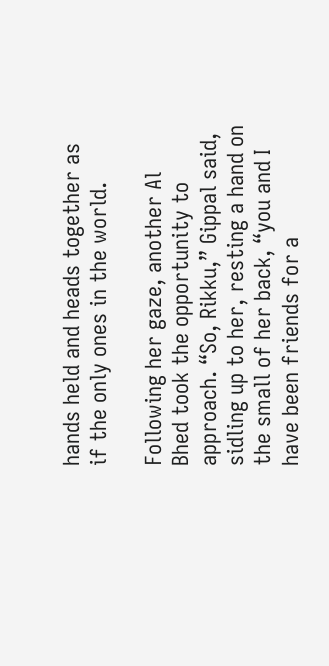hands held and heads together as if the only ones in the world.

Following her gaze, another Al Bhed took the opportunity to approach. “So, Rikku,” Gippal said, sidling up to her, resting a hand on the small of her back, “you and I have been friends for a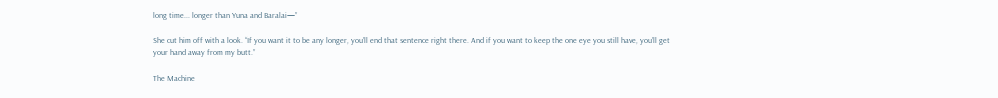long time... longer than Yuna and Baralai—”

She cut him off with a look. “If you want it to be any longer, you’ll end that sentence right there. And if you want to keep the one eye you still have, you’ll get your hand away from my butt.”

The Machine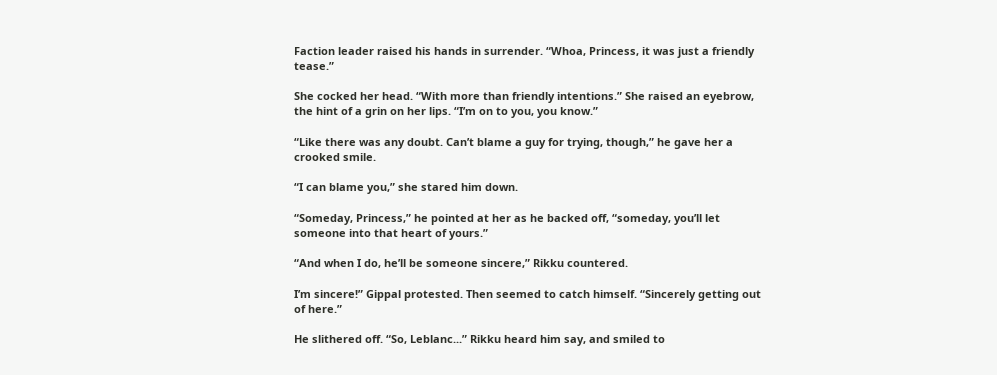Faction leader raised his hands in surrender. “Whoa, Princess, it was just a friendly tease.”

She cocked her head. “With more than friendly intentions.” She raised an eyebrow, the hint of a grin on her lips. “I’m on to you, you know.”

“Like there was any doubt. Can’t blame a guy for trying, though,” he gave her a crooked smile.

“I can blame you,” she stared him down.

“Someday, Princess,” he pointed at her as he backed off, “someday, you’ll let someone into that heart of yours.”

“And when I do, he’ll be someone sincere,” Rikku countered.

I’m sincere!” Gippal protested. Then seemed to catch himself. “Sincerely getting out of here.”

He slithered off. “So, Leblanc...” Rikku heard him say, and smiled to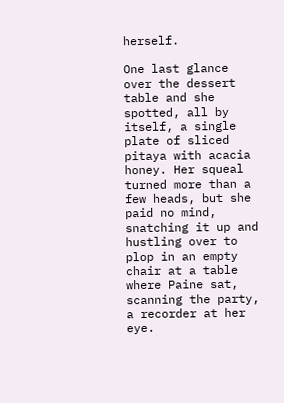herself.

One last glance over the dessert table and she spotted, all by itself, a single plate of sliced pitaya with acacia honey. Her squeal turned more than a few heads, but she paid no mind, snatching it up and hustling over to plop in an empty chair at a table where Paine sat, scanning the party, a recorder at her eye.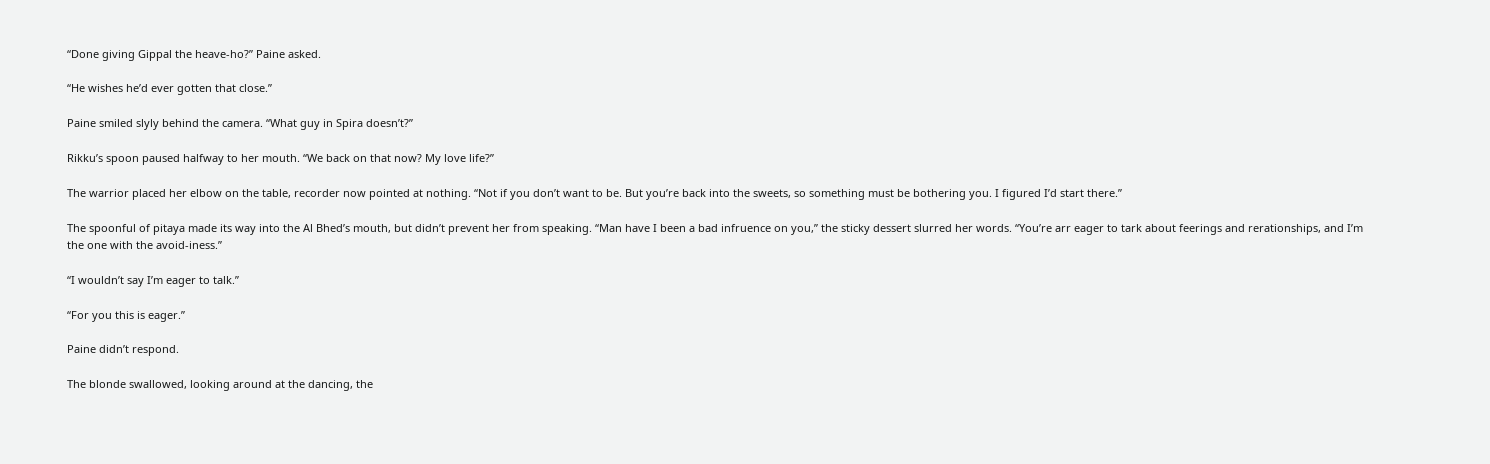“Done giving Gippal the heave-ho?” Paine asked.

“He wishes he’d ever gotten that close.”

Paine smiled slyly behind the camera. “What guy in Spira doesn’t?”

Rikku’s spoon paused halfway to her mouth. “We back on that now? My love life?”

The warrior placed her elbow on the table, recorder now pointed at nothing. “Not if you don’t want to be. But you’re back into the sweets, so something must be bothering you. I figured I’d start there.”

The spoonful of pitaya made its way into the Al Bhed’s mouth, but didn’t prevent her from speaking. “Man have I been a bad infruence on you,” the sticky dessert slurred her words. “You’re arr eager to tark about feerings and rerationships, and I’m the one with the avoid-iness.”

“I wouldn’t say I’m eager to talk.”

“For you this is eager.”

Paine didn’t respond.

The blonde swallowed, looking around at the dancing, the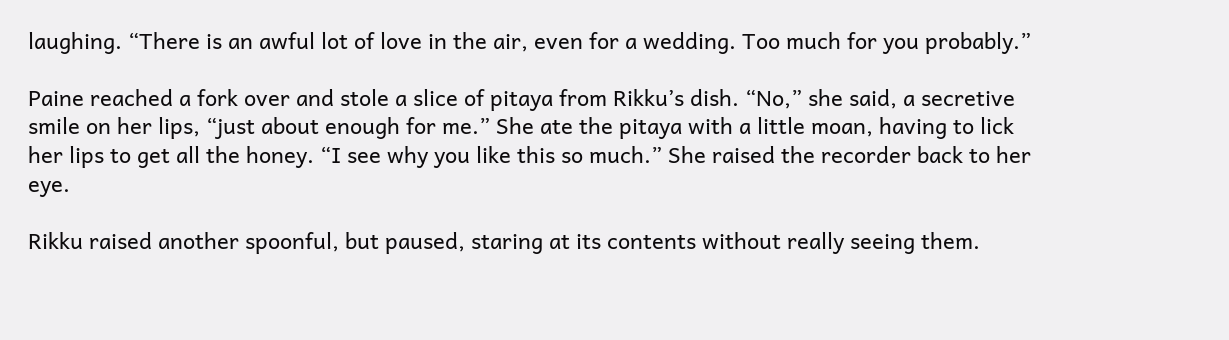laughing. “There is an awful lot of love in the air, even for a wedding. Too much for you probably.”

Paine reached a fork over and stole a slice of pitaya from Rikku’s dish. “No,” she said, a secretive smile on her lips, “just about enough for me.” She ate the pitaya with a little moan, having to lick her lips to get all the honey. “I see why you like this so much.” She raised the recorder back to her eye.

Rikku raised another spoonful, but paused, staring at its contents without really seeing them.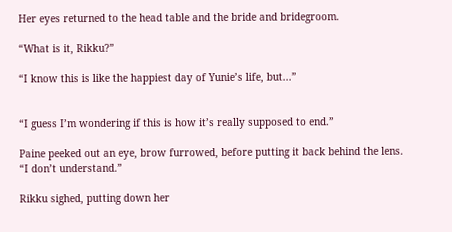Her eyes returned to the head table and the bride and bridegroom.

“What is it, Rikku?”

“I know this is like the happiest day of Yunie’s life, but...”


“I guess I’m wondering if this is how it’s really supposed to end.”

Paine peeked out an eye, brow furrowed, before putting it back behind the lens. “I don’t understand.”

Rikku sighed, putting down her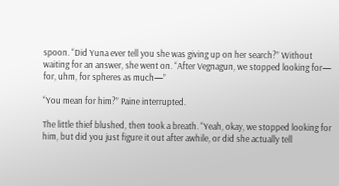spoon. “Did Yuna ever tell you she was giving up on her search?” Without waiting for an answer, she went on. “After Vegnagun, we stopped looking for— for, uhm, for spheres as much—”

“You mean for him?” Paine interrupted.

The little thief blushed, then took a breath. “Yeah, okay, we stopped looking for him, but did you just figure it out after awhile, or did she actually tell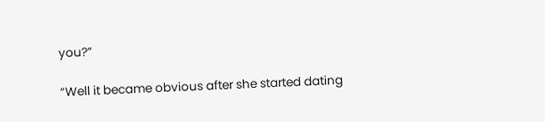you?”

“Well it became obvious after she started dating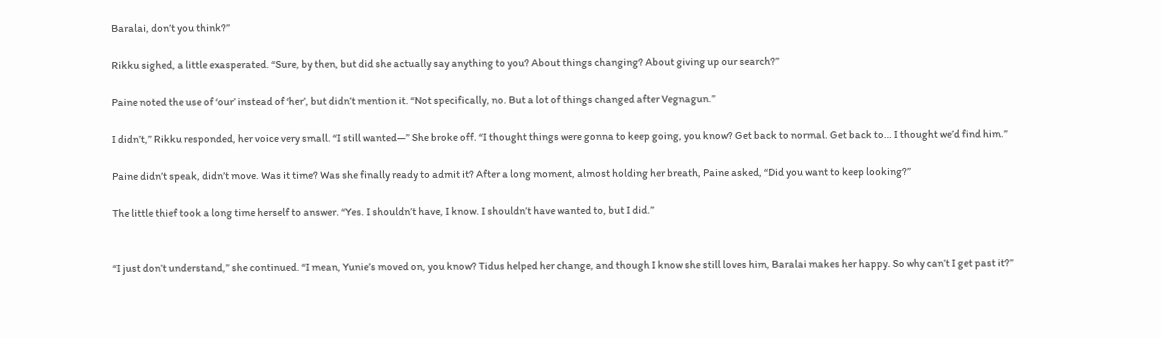Baralai, don’t you think?”

Rikku sighed, a little exasperated. “Sure, by then, but did she actually say anything to you? About things changing? About giving up our search?”

Paine noted the use of ‘our’ instead of ‘her’, but didn’t mention it. “Not specifically, no. But a lot of things changed after Vegnagun.”

I didn’t,” Rikku responded, her voice very small. “I still wanted—” She broke off. “I thought things were gonna to keep going, you know? Get back to normal. Get back to… I thought we’d find him.”

Paine didn’t speak, didn’t move. Was it time? Was she finally ready to admit it? After a long moment, almost holding her breath, Paine asked, “Did you want to keep looking?”

The little thief took a long time herself to answer. “Yes. I shouldn’t have, I know. I shouldn’t have wanted to, but I did.”


“I just don’t understand,” she continued. “I mean, Yunie’s moved on, you know? Tidus helped her change, and though I know she still loves him, Baralai makes her happy. So why can’t I get past it?”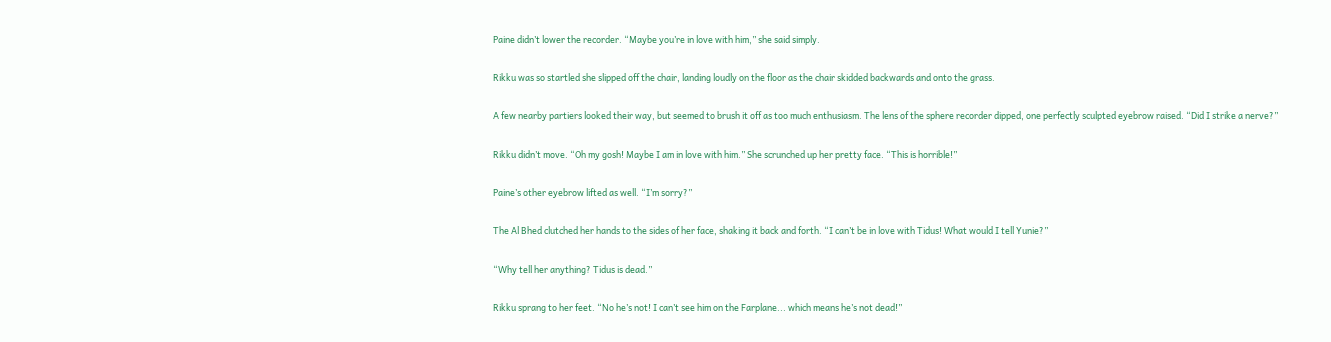Paine didn’t lower the recorder. “Maybe you’re in love with him,” she said simply.

Rikku was so startled she slipped off the chair, landing loudly on the floor as the chair skidded backwards and onto the grass.

A few nearby partiers looked their way, but seemed to brush it off as too much enthusiasm. The lens of the sphere recorder dipped, one perfectly sculpted eyebrow raised. “Did I strike a nerve?”

Rikku didn’t move. “Oh my gosh! Maybe I am in love with him.” She scrunched up her pretty face. “This is horrible!”

Paine’s other eyebrow lifted as well. “I’m sorry?”

The Al Bhed clutched her hands to the sides of her face, shaking it back and forth. “I can’t be in love with Tidus! What would I tell Yunie?”

“Why tell her anything? Tidus is dead.”

Rikku sprang to her feet. “No he’s not! I can’t see him on the Farplane... which means he’s not dead!”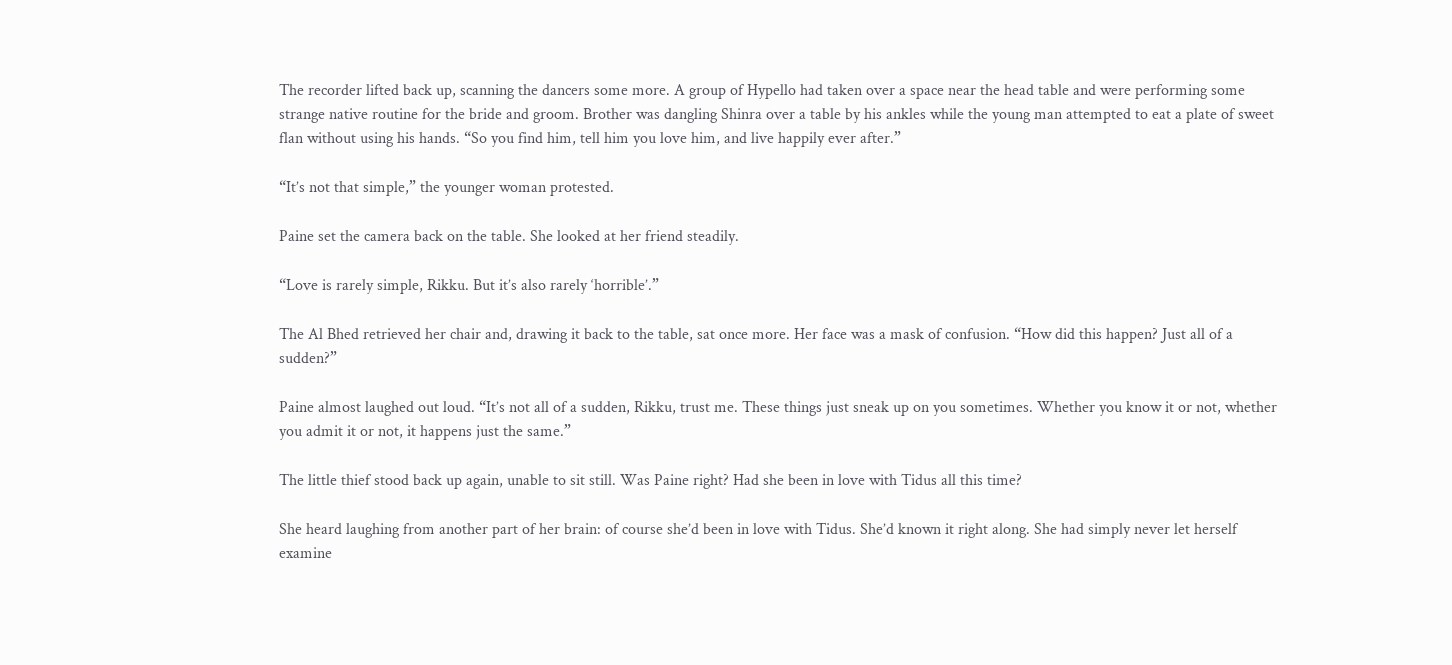The recorder lifted back up, scanning the dancers some more. A group of Hypello had taken over a space near the head table and were performing some strange native routine for the bride and groom. Brother was dangling Shinra over a table by his ankles while the young man attempted to eat a plate of sweet flan without using his hands. “So you find him, tell him you love him, and live happily ever after.”

“It’s not that simple,” the younger woman protested.

Paine set the camera back on the table. She looked at her friend steadily.

“Love is rarely simple, Rikku. But it’s also rarely ‘horrible’.”

The Al Bhed retrieved her chair and, drawing it back to the table, sat once more. Her face was a mask of confusion. “How did this happen? Just all of a sudden?”

Paine almost laughed out loud. “It’s not all of a sudden, Rikku, trust me. These things just sneak up on you sometimes. Whether you know it or not, whether you admit it or not, it happens just the same.”

The little thief stood back up again, unable to sit still. Was Paine right? Had she been in love with Tidus all this time?

She heard laughing from another part of her brain: of course she’d been in love with Tidus. She’d known it right along. She had simply never let herself examine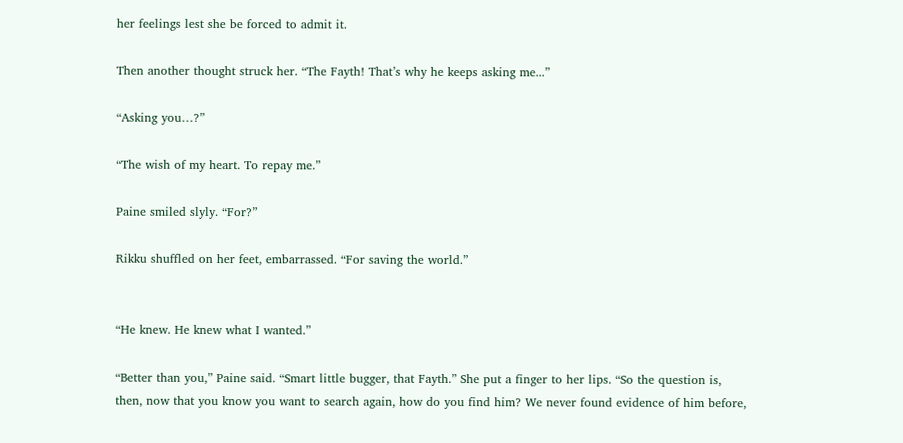her feelings lest she be forced to admit it.

Then another thought struck her. “The Fayth! That’s why he keeps asking me...”

“Asking you…?”

“The wish of my heart. To repay me.”

Paine smiled slyly. “For?”

Rikku shuffled on her feet, embarrassed. “For saving the world.”


“He knew. He knew what I wanted.”

“Better than you,” Paine said. “Smart little bugger, that Fayth.” She put a finger to her lips. “So the question is, then, now that you know you want to search again, how do you find him? We never found evidence of him before,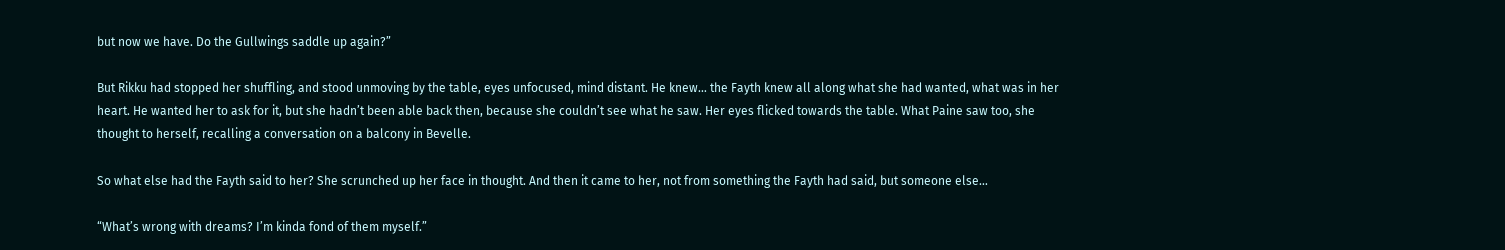but now we have. Do the Gullwings saddle up again?”

But Rikku had stopped her shuffling, and stood unmoving by the table, eyes unfocused, mind distant. He knew… the Fayth knew all along what she had wanted, what was in her heart. He wanted her to ask for it, but she hadn’t been able back then, because she couldn’t see what he saw. Her eyes flicked towards the table. What Paine saw too, she thought to herself, recalling a conversation on a balcony in Bevelle.

So what else had the Fayth said to her? She scrunched up her face in thought. And then it came to her, not from something the Fayth had said, but someone else…

“What’s wrong with dreams? I’m kinda fond of them myself.”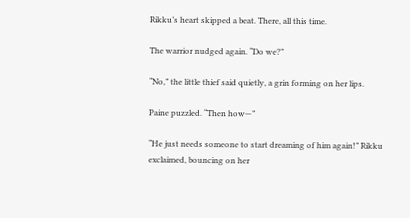Rikku’s heart skipped a beat. There, all this time.

The warrior nudged again. “Do we?”

“No,” the little thief said quietly, a grin forming on her lips.

Paine puzzled. “Then how—”

“He just needs someone to start dreaming of him again!” Rikku exclaimed, bouncing on her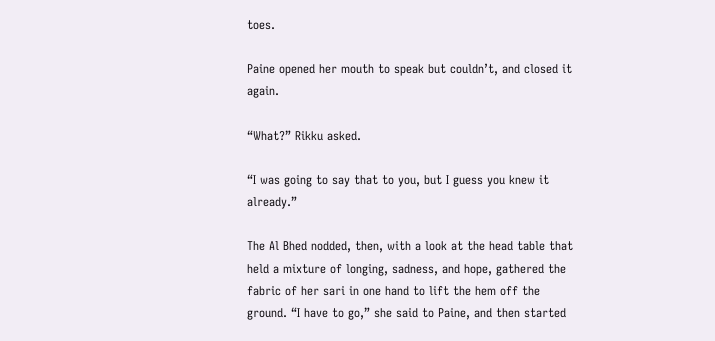toes.

Paine opened her mouth to speak but couldn’t, and closed it again.

“What?” Rikku asked.

“I was going to say that to you, but I guess you knew it already.”

The Al Bhed nodded, then, with a look at the head table that held a mixture of longing, sadness, and hope, gathered the fabric of her sari in one hand to lift the hem off the ground. “I have to go,” she said to Paine, and then started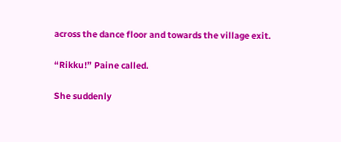across the dance floor and towards the village exit.

“Rikku!” Paine called.

She suddenly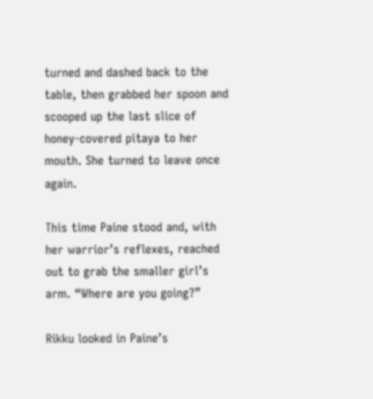turned and dashed back to the table, then grabbed her spoon and scooped up the last slice of honey-covered pitaya to her mouth. She turned to leave once again.

This time Paine stood and, with her warrior’s reflexes, reached out to grab the smaller girl’s arm. “Where are you going?”

Rikku looked in Paine’s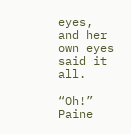eyes, and her own eyes said it all.

“Oh!” Paine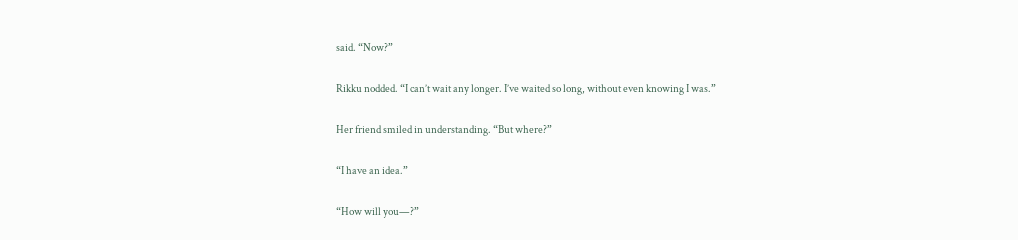said. “Now?”

Rikku nodded. “I can’t wait any longer. I’ve waited so long, without even knowing I was.”

Her friend smiled in understanding. “But where?”

“I have an idea.”

“How will you—?”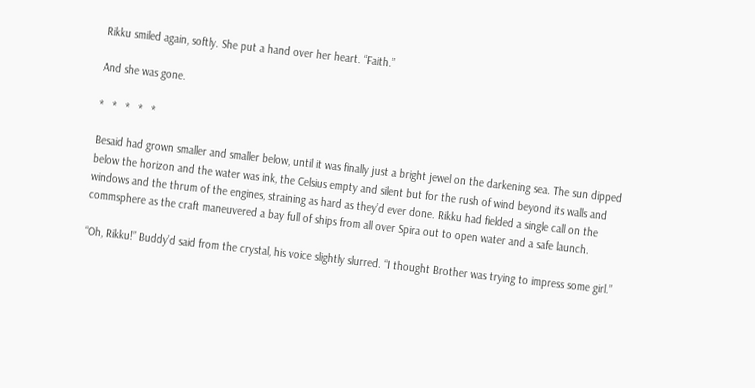Rikku smiled again, softly. She put a hand over her heart. “Faith.”

And she was gone.

*   *   *   *   *

Besaid had grown smaller and smaller below, until it was finally just a bright jewel on the darkening sea. The sun dipped below the horizon and the water was ink, the Celsius empty and silent but for the rush of wind beyond its walls and windows and the thrum of the engines, straining as hard as they’d ever done. Rikku had fielded a single call on the commsphere as the craft maneuvered a bay full of ships from all over Spira out to open water and a safe launch.

“Oh, Rikku!” Buddy’d said from the crystal, his voice slightly slurred. “I thought Brother was trying to impress some girl.”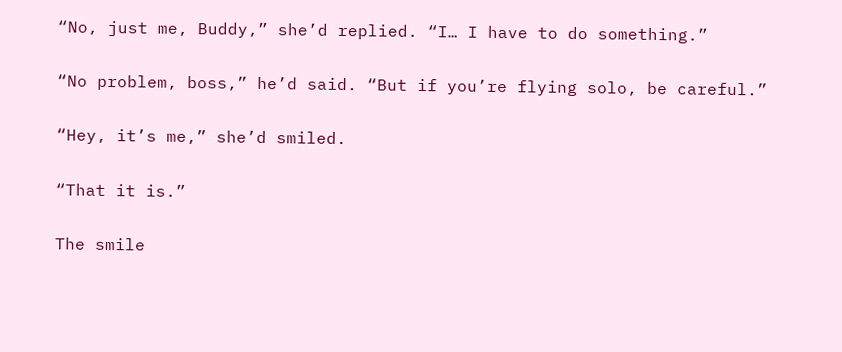“No, just me, Buddy,” she’d replied. “I… I have to do something.”

“No problem, boss,” he’d said. “But if you’re flying solo, be careful.”

“Hey, it’s me,” she’d smiled.

“That it is.”

The smile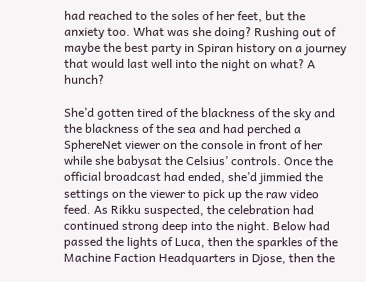had reached to the soles of her feet, but the anxiety too. What was she doing? Rushing out of maybe the best party in Spiran history on a journey that would last well into the night on what? A hunch?

She’d gotten tired of the blackness of the sky and the blackness of the sea and had perched a SphereNet viewer on the console in front of her while she babysat the Celsius’ controls. Once the official broadcast had ended, she’d jimmied the settings on the viewer to pick up the raw video feed. As Rikku suspected, the celebration had continued strong deep into the night. Below had passed the lights of Luca, then the sparkles of the Machine Faction Headquarters in Djose, then the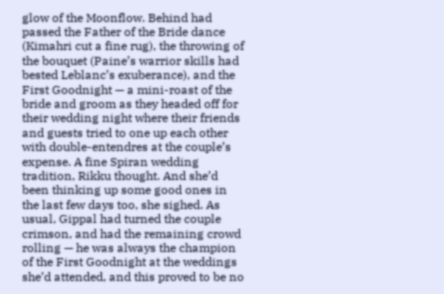glow of the Moonflow. Behind had passed the Father of the Bride dance (Kimahri cut a fine rug), the throwing of the bouquet (Paine’s warrior skills had bested Leblanc’s exuberance), and the First Goodnight — a mini-roast of the bride and groom as they headed off for their wedding night where their friends and guests tried to one up each other with double-entendres at the couple’s expense. A fine Spiran wedding tradition, Rikku thought. And she’d been thinking up some good ones in the last few days too, she sighed. As usual, Gippal had turned the couple crimson, and had the remaining crowd rolling — he was always the champion of the First Goodnight at the weddings she’d attended, and this proved to be no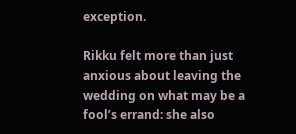exception.

Rikku felt more than just anxious about leaving the wedding on what may be a fool’s errand: she also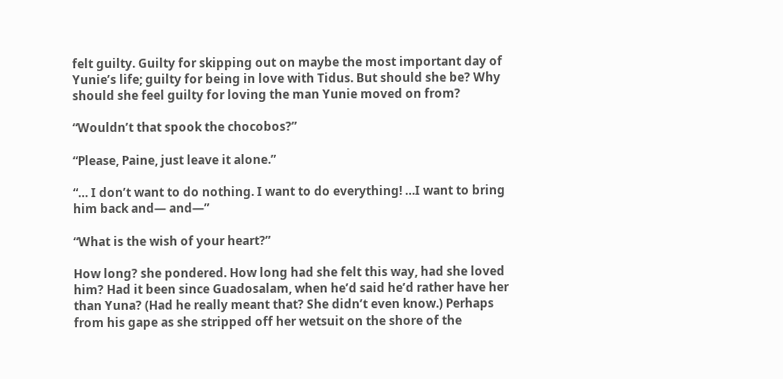felt guilty. Guilty for skipping out on maybe the most important day of Yunie’s life; guilty for being in love with Tidus. But should she be? Why should she feel guilty for loving the man Yunie moved on from?

“Wouldn’t that spook the chocobos?”

“Please, Paine, just leave it alone.”

“… I don’t want to do nothing. I want to do everything! …I want to bring him back and— and—”

“What is the wish of your heart?”

How long? she pondered. How long had she felt this way, had she loved him? Had it been since Guadosalam, when he’d said he’d rather have her than Yuna? (Had he really meant that? She didn’t even know.) Perhaps from his gape as she stripped off her wetsuit on the shore of the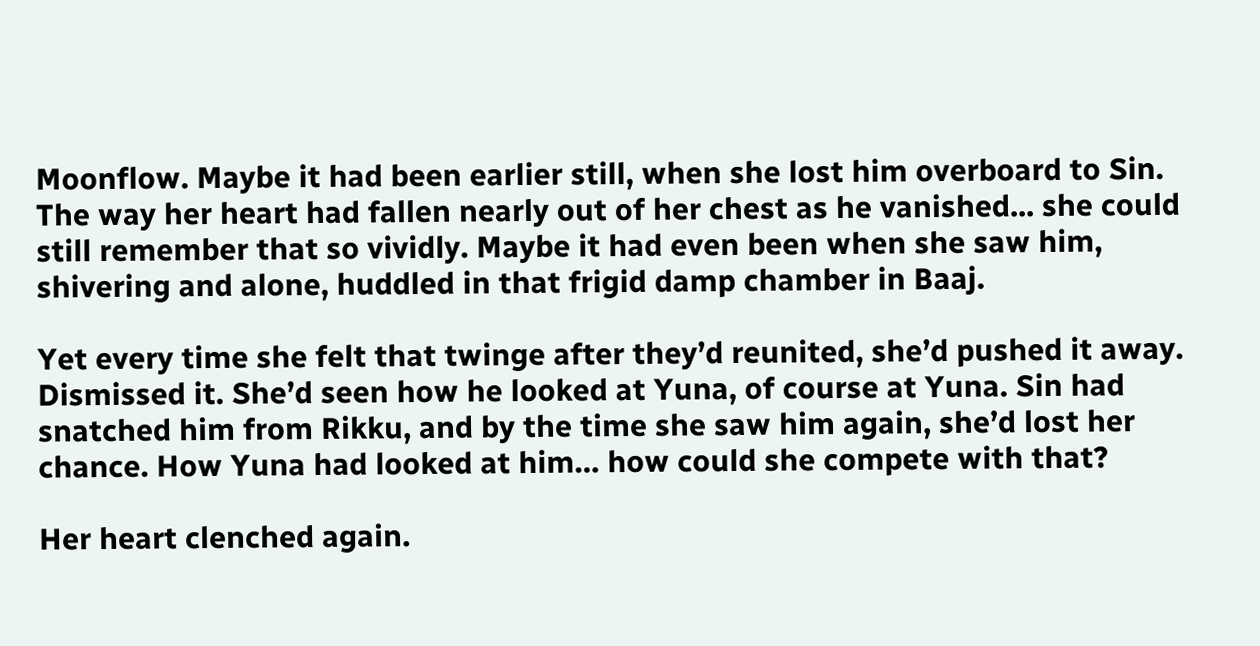Moonflow. Maybe it had been earlier still, when she lost him overboard to Sin. The way her heart had fallen nearly out of her chest as he vanished... she could still remember that so vividly. Maybe it had even been when she saw him, shivering and alone, huddled in that frigid damp chamber in Baaj.

Yet every time she felt that twinge after they’d reunited, she’d pushed it away. Dismissed it. She’d seen how he looked at Yuna, of course at Yuna. Sin had snatched him from Rikku, and by the time she saw him again, she’d lost her chance. How Yuna had looked at him… how could she compete with that?

Her heart clenched again.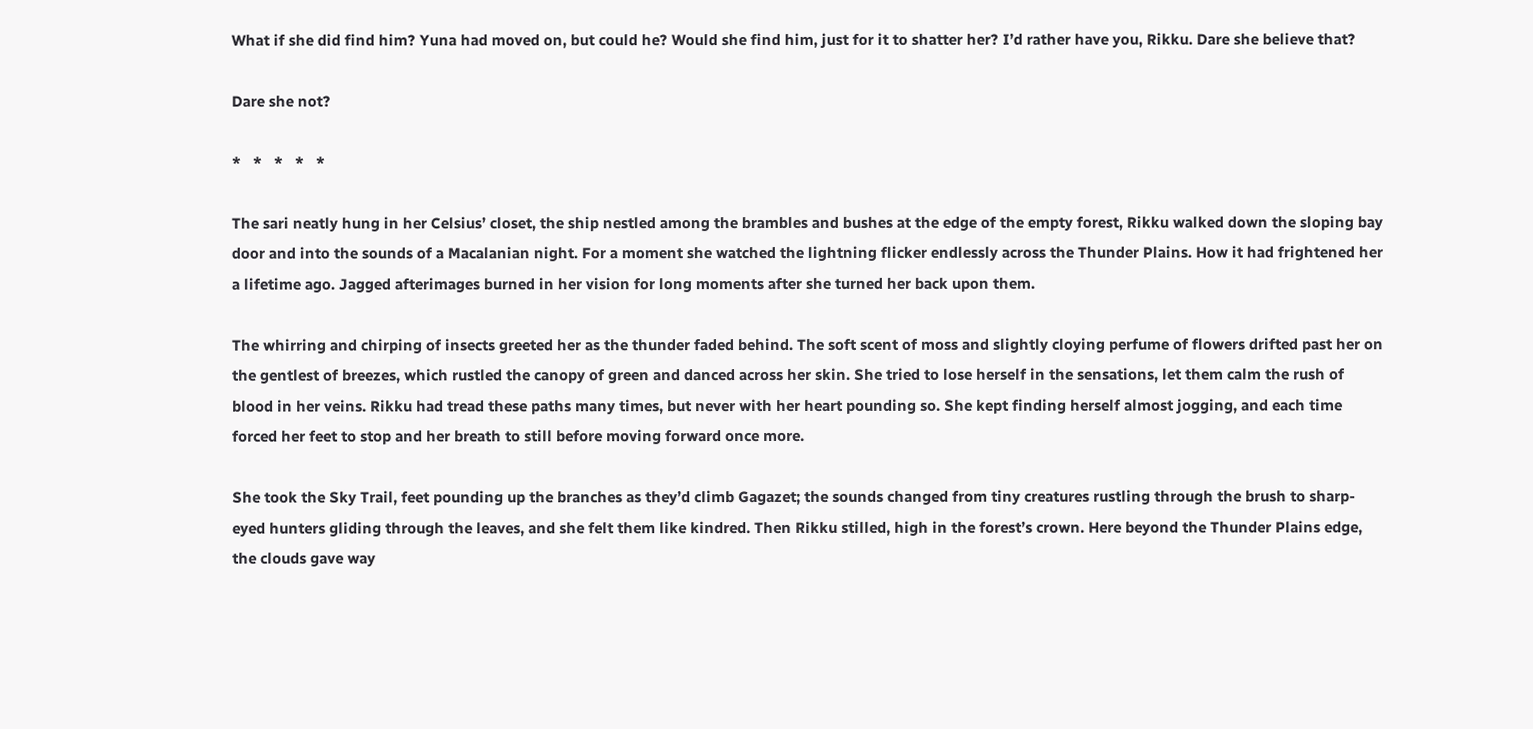What if she did find him? Yuna had moved on, but could he? Would she find him, just for it to shatter her? I’d rather have you, Rikku. Dare she believe that?

Dare she not?

*   *   *   *   *

The sari neatly hung in her Celsius’ closet, the ship nestled among the brambles and bushes at the edge of the empty forest, Rikku walked down the sloping bay door and into the sounds of a Macalanian night. For a moment she watched the lightning flicker endlessly across the Thunder Plains. How it had frightened her a lifetime ago. Jagged afterimages burned in her vision for long moments after she turned her back upon them.

The whirring and chirping of insects greeted her as the thunder faded behind. The soft scent of moss and slightly cloying perfume of flowers drifted past her on the gentlest of breezes, which rustled the canopy of green and danced across her skin. She tried to lose herself in the sensations, let them calm the rush of blood in her veins. Rikku had tread these paths many times, but never with her heart pounding so. She kept finding herself almost jogging, and each time forced her feet to stop and her breath to still before moving forward once more.

She took the Sky Trail, feet pounding up the branches as they’d climb Gagazet; the sounds changed from tiny creatures rustling through the brush to sharp-eyed hunters gliding through the leaves, and she felt them like kindred. Then Rikku stilled, high in the forest’s crown. Here beyond the Thunder Plains edge, the clouds gave way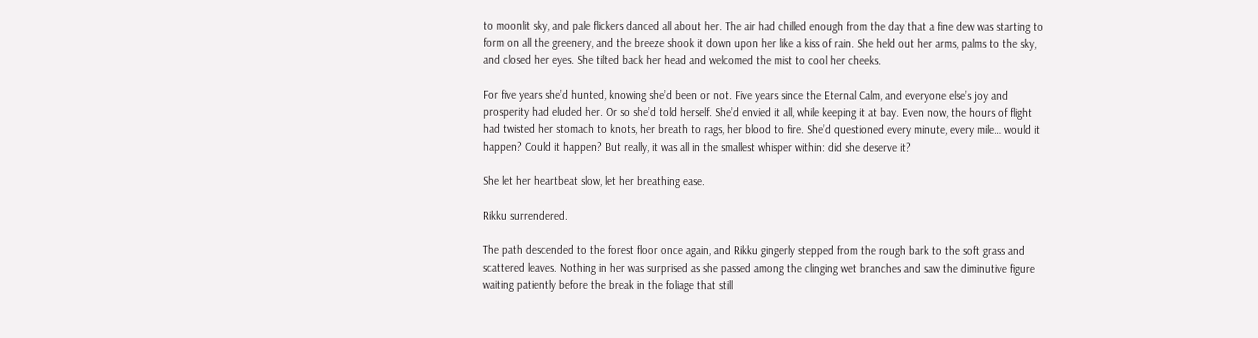to moonlit sky, and pale flickers danced all about her. The air had chilled enough from the day that a fine dew was starting to form on all the greenery, and the breeze shook it down upon her like a kiss of rain. She held out her arms, palms to the sky, and closed her eyes. She tilted back her head and welcomed the mist to cool her cheeks.

For five years she’d hunted, knowing she’d been or not. Five years since the Eternal Calm, and everyone else’s joy and prosperity had eluded her. Or so she’d told herself. She’d envied it all, while keeping it at bay. Even now, the hours of flight had twisted her stomach to knots, her breath to rags, her blood to fire. She’d questioned every minute, every mile… would it happen? Could it happen? But really, it was all in the smallest whisper within: did she deserve it?

She let her heartbeat slow, let her breathing ease.

Rikku surrendered.

The path descended to the forest floor once again, and Rikku gingerly stepped from the rough bark to the soft grass and scattered leaves. Nothing in her was surprised as she passed among the clinging wet branches and saw the diminutive figure waiting patiently before the break in the foliage that still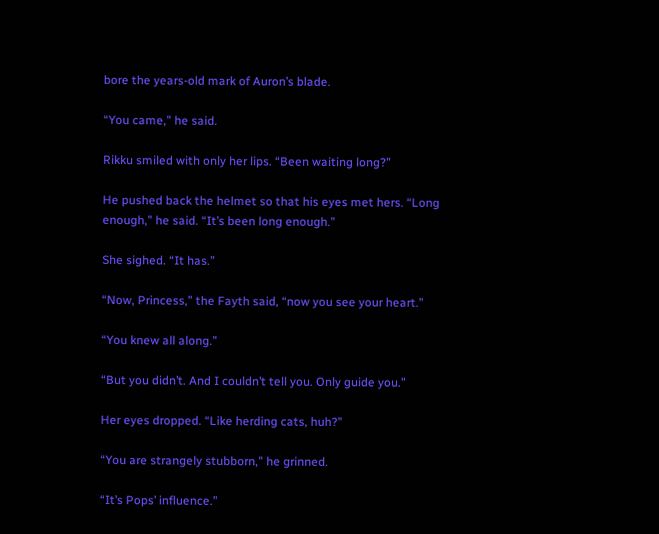bore the years-old mark of Auron’s blade.

“You came,” he said.

Rikku smiled with only her lips. “Been waiting long?”

He pushed back the helmet so that his eyes met hers. “Long enough,” he said. “It’s been long enough.”

She sighed. “It has.”

“Now, Princess,” the Fayth said, “now you see your heart.”

“You knew all along.”

“But you didn’t. And I couldn’t tell you. Only guide you.”

Her eyes dropped. “Like herding cats, huh?”

“You are strangely stubborn,” he grinned.

“It’s Pops’ influence.”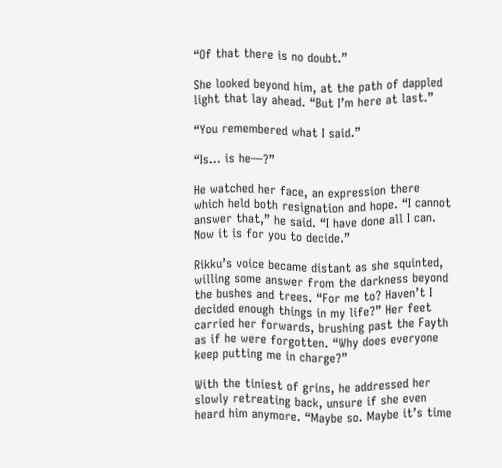“Of that there is no doubt.”

She looked beyond him, at the path of dappled light that lay ahead. “But I’m here at last.”

“You remembered what I said.”

“Is… is he—?”

He watched her face, an expression there which held both resignation and hope. “I cannot answer that,” he said. “I have done all I can. Now it is for you to decide.”

Rikku’s voice became distant as she squinted, willing some answer from the darkness beyond the bushes and trees. “For me to? Haven’t I decided enough things in my life?” Her feet carried her forwards, brushing past the Fayth as if he were forgotten. “Why does everyone keep putting me in charge?”

With the tiniest of grins, he addressed her slowly retreating back, unsure if she even heard him anymore. “Maybe so. Maybe it’s time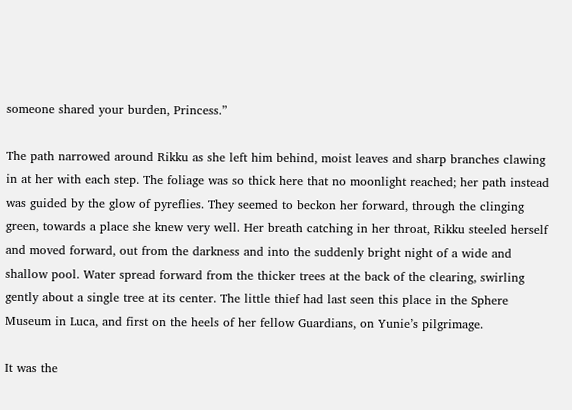someone shared your burden, Princess.”

The path narrowed around Rikku as she left him behind, moist leaves and sharp branches clawing in at her with each step. The foliage was so thick here that no moonlight reached; her path instead was guided by the glow of pyreflies. They seemed to beckon her forward, through the clinging green, towards a place she knew very well. Her breath catching in her throat, Rikku steeled herself and moved forward, out from the darkness and into the suddenly bright night of a wide and shallow pool. Water spread forward from the thicker trees at the back of the clearing, swirling gently about a single tree at its center. The little thief had last seen this place in the Sphere Museum in Luca, and first on the heels of her fellow Guardians, on Yunie’s pilgrimage.

It was the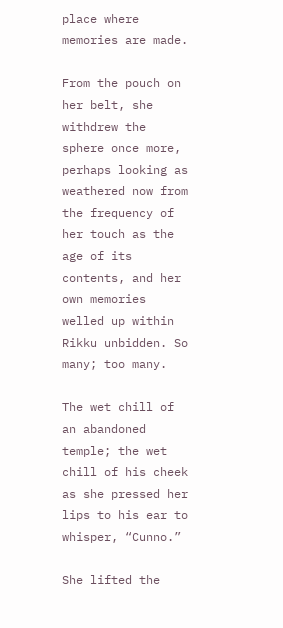place where memories are made.

From the pouch on her belt, she withdrew the sphere once more, perhaps looking as weathered now from the frequency of her touch as the age of its contents, and her own memories welled up within Rikku unbidden. So many; too many.

The wet chill of an abandoned temple; the wet chill of his cheek as she pressed her lips to his ear to whisper, “Cunno.”

She lifted the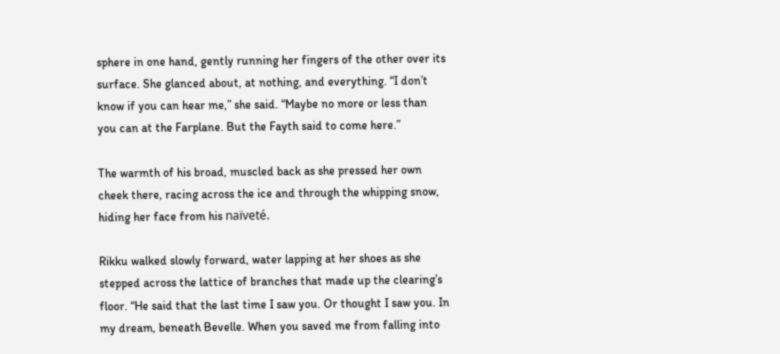sphere in one hand, gently running her fingers of the other over its surface. She glanced about, at nothing, and everything. “I don’t know if you can hear me,” she said. “Maybe no more or less than you can at the Farplane. But the Fayth said to come here.”

The warmth of his broad, muscled back as she pressed her own cheek there, racing across the ice and through the whipping snow, hiding her face from his naïveté.

Rikku walked slowly forward, water lapping at her shoes as she stepped across the lattice of branches that made up the clearing’s floor. “He said that the last time I saw you. Or thought I saw you. In my dream, beneath Bevelle. When you saved me from falling into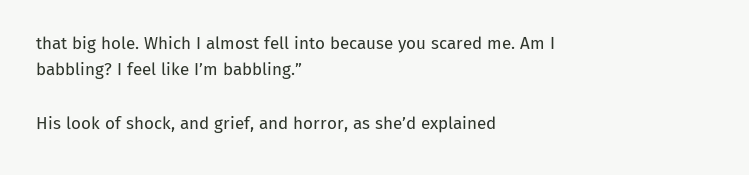that big hole. Which I almost fell into because you scared me. Am I babbling? I feel like I’m babbling.”

His look of shock, and grief, and horror, as she’d explained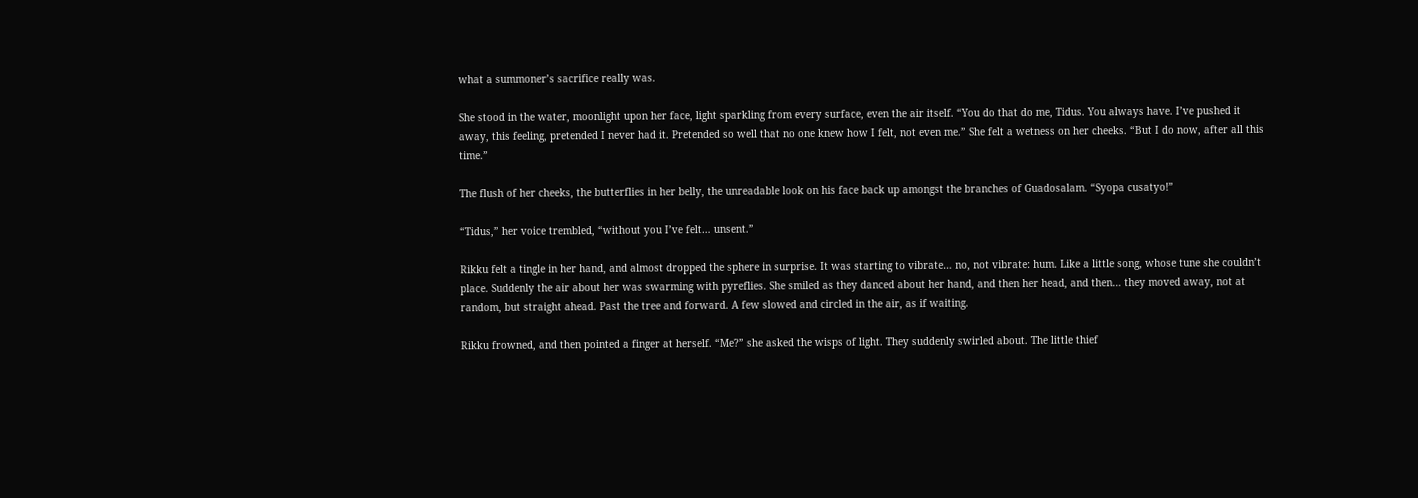what a summoner’s sacrifice really was.

She stood in the water, moonlight upon her face, light sparkling from every surface, even the air itself. “You do that do me, Tidus. You always have. I’ve pushed it away, this feeling, pretended I never had it. Pretended so well that no one knew how I felt, not even me.” She felt a wetness on her cheeks. “But I do now, after all this time.”

The flush of her cheeks, the butterflies in her belly, the unreadable look on his face back up amongst the branches of Guadosalam. “Syopa cusatyo!”

“Tidus,” her voice trembled, “without you I’ve felt… unsent.”

Rikku felt a tingle in her hand, and almost dropped the sphere in surprise. It was starting to vibrate… no, not vibrate: hum. Like a little song, whose tune she couldn’t place. Suddenly the air about her was swarming with pyreflies. She smiled as they danced about her hand, and then her head, and then… they moved away, not at random, but straight ahead. Past the tree and forward. A few slowed and circled in the air, as if waiting.

Rikku frowned, and then pointed a finger at herself. “Me?” she asked the wisps of light. They suddenly swirled about. The little thief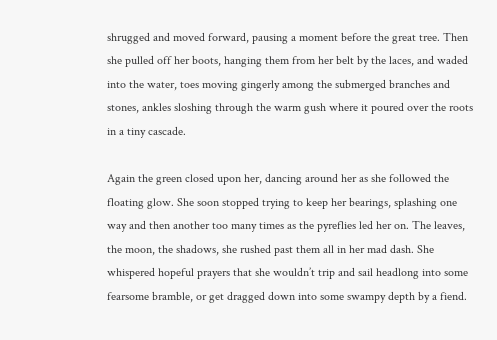shrugged and moved forward, pausing a moment before the great tree. Then she pulled off her boots, hanging them from her belt by the laces, and waded into the water, toes moving gingerly among the submerged branches and stones, ankles sloshing through the warm gush where it poured over the roots in a tiny cascade.

Again the green closed upon her, dancing around her as she followed the floating glow. She soon stopped trying to keep her bearings, splashing one way and then another too many times as the pyreflies led her on. The leaves, the moon, the shadows, she rushed past them all in her mad dash. She whispered hopeful prayers that she wouldn’t trip and sail headlong into some fearsome bramble, or get dragged down into some swampy depth by a fiend.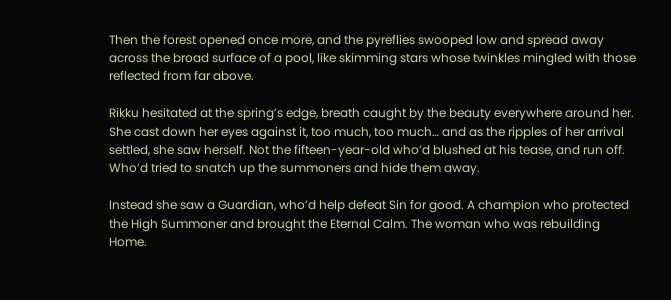Then the forest opened once more, and the pyreflies swooped low and spread away across the broad surface of a pool, like skimming stars whose twinkles mingled with those reflected from far above.

Rikku hesitated at the spring’s edge, breath caught by the beauty everywhere around her. She cast down her eyes against it, too much, too much… and as the ripples of her arrival settled, she saw herself. Not the fifteen-year-old who’d blushed at his tease, and run off. Who’d tried to snatch up the summoners and hide them away.

Instead she saw a Guardian, who’d help defeat Sin for good. A champion who protected the High Summoner and brought the Eternal Calm. The woman who was rebuilding Home.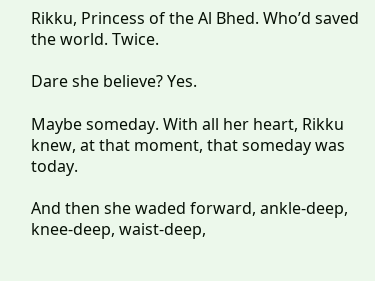Rikku, Princess of the Al Bhed. Who’d saved the world. Twice.

Dare she believe? Yes.

Maybe someday. With all her heart, Rikku knew, at that moment, that someday was today.

And then she waded forward, ankle-deep, knee-deep, waist-deep,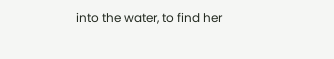into the water, to find her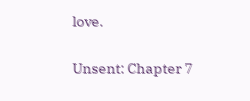love.

Unsent: Chapter 7